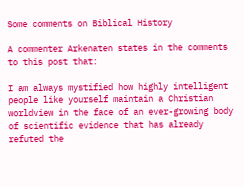Some comments on Biblical History

A commenter Arkenaten states in the comments to this post that:

I am always mystified how highly intelligent people like yourself maintain a Christian worldview in the face of an ever-growing body of scientific evidence that has already refuted the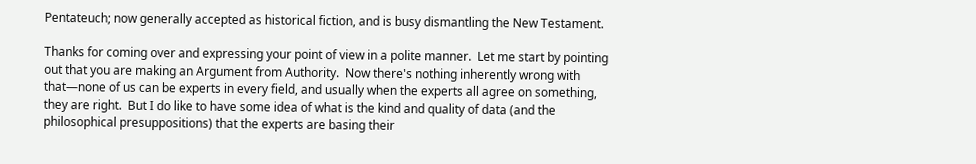Pentateuch; now generally accepted as historical fiction, and is busy dismantling the New Testament.

Thanks for coming over and expressing your point of view in a polite manner.  Let me start by pointing out that you are making an Argument from Authority.  Now there's nothing inherently wrong with that—none of us can be experts in every field, and usually when the experts all agree on something, they are right.  But I do like to have some idea of what is the kind and quality of data (and the philosophical presuppositions) that the experts are basing their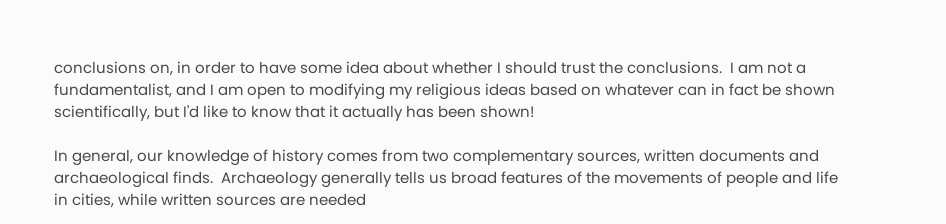conclusions on, in order to have some idea about whether I should trust the conclusions.  I am not a fundamentalist, and I am open to modifying my religious ideas based on whatever can in fact be shown scientifically, but I'd like to know that it actually has been shown!

In general, our knowledge of history comes from two complementary sources, written documents and archaeological finds.  Archaeology generally tells us broad features of the movements of people and life in cities, while written sources are needed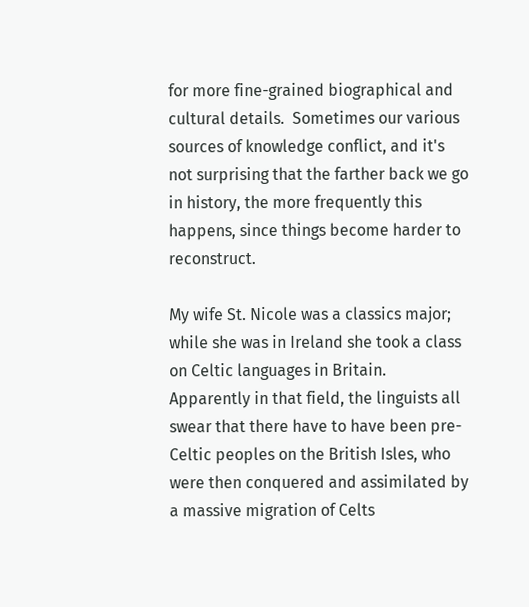for more fine-grained biographical and cultural details.  Sometimes our various sources of knowledge conflict, and it's not surprising that the farther back we go in history, the more frequently this happens, since things become harder to reconstruct.

My wife St. Nicole was a classics major; while she was in Ireland she took a class on Celtic languages in Britain.  Apparently in that field, the linguists all swear that there have to have been pre-Celtic peoples on the British Isles, who were then conquered and assimilated by a massive migration of Celts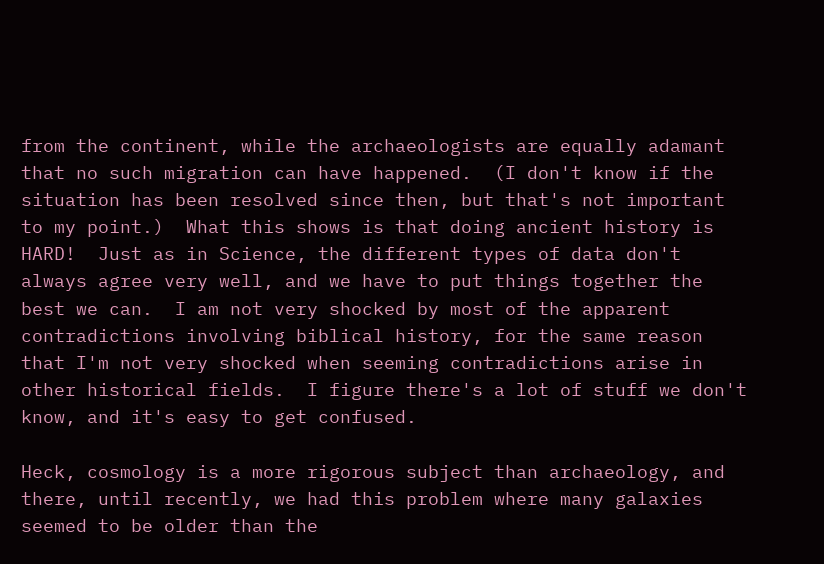from the continent, while the archaeologists are equally adamant that no such migration can have happened.  (I don't know if the situation has been resolved since then, but that's not important to my point.)  What this shows is that doing ancient history is HARD!  Just as in Science, the different types of data don't always agree very well, and we have to put things together the best we can.  I am not very shocked by most of the apparent contradictions involving biblical history, for the same reason that I'm not very shocked when seeming contradictions arise in other historical fields.  I figure there's a lot of stuff we don't know, and it's easy to get confused.

Heck, cosmology is a more rigorous subject than archaeology, and there, until recently, we had this problem where many galaxies seemed to be older than the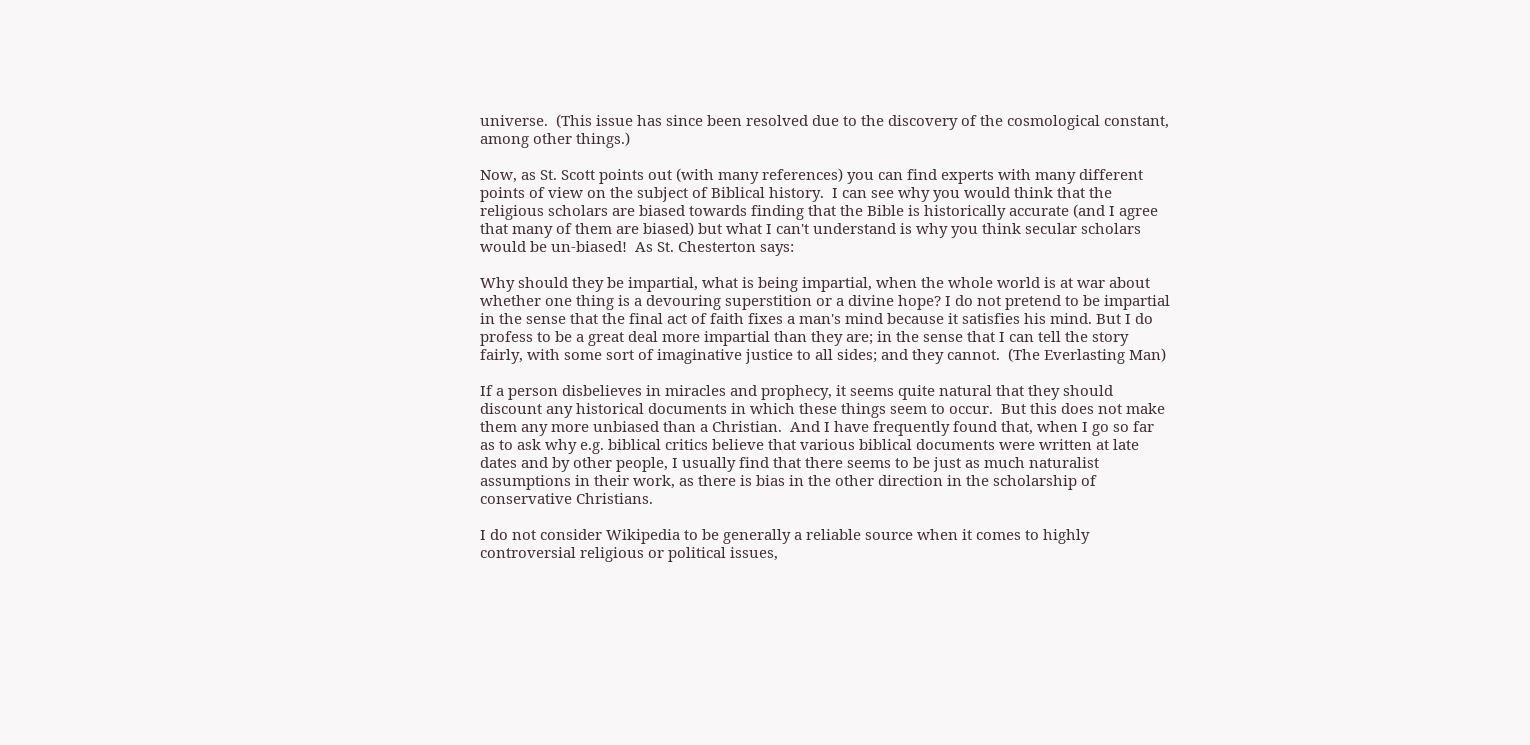universe.  (This issue has since been resolved due to the discovery of the cosmological constant, among other things.)

Now, as St. Scott points out (with many references) you can find experts with many different points of view on the subject of Biblical history.  I can see why you would think that the religious scholars are biased towards finding that the Bible is historically accurate (and I agree that many of them are biased) but what I can't understand is why you think secular scholars would be un-biased!  As St. Chesterton says:

Why should they be impartial, what is being impartial, when the whole world is at war about whether one thing is a devouring superstition or a divine hope? I do not pretend to be impartial in the sense that the final act of faith fixes a man's mind because it satisfies his mind. But I do profess to be a great deal more impartial than they are; in the sense that I can tell the story fairly, with some sort of imaginative justice to all sides; and they cannot.  (The Everlasting Man)

If a person disbelieves in miracles and prophecy, it seems quite natural that they should discount any historical documents in which these things seem to occur.  But this does not make them any more unbiased than a Christian.  And I have frequently found that, when I go so far as to ask why e.g. biblical critics believe that various biblical documents were written at late dates and by other people, I usually find that there seems to be just as much naturalist assumptions in their work, as there is bias in the other direction in the scholarship of conservative Christians.

I do not consider Wikipedia to be generally a reliable source when it comes to highly controversial religious or political issues,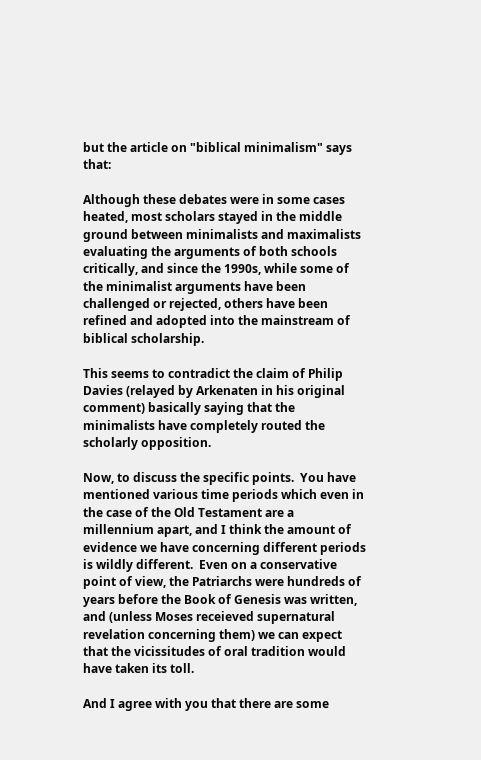but the article on "biblical minimalism" says that:

Although these debates were in some cases heated, most scholars stayed in the middle ground between minimalists and maximalists evaluating the arguments of both schools critically, and since the 1990s, while some of the minimalist arguments have been challenged or rejected, others have been refined and adopted into the mainstream of biblical scholarship.

This seems to contradict the claim of Philip Davies (relayed by Arkenaten in his original comment) basically saying that the minimalists have completely routed the scholarly opposition.

Now, to discuss the specific points.  You have mentioned various time periods which even in the case of the Old Testament are a millennium apart, and I think the amount of evidence we have concerning different periods is wildly different.  Even on a conservative point of view, the Patriarchs were hundreds of years before the Book of Genesis was written, and (unless Moses receieved supernatural revelation concerning them) we can expect that the vicissitudes of oral tradition would have taken its toll.

And I agree with you that there are some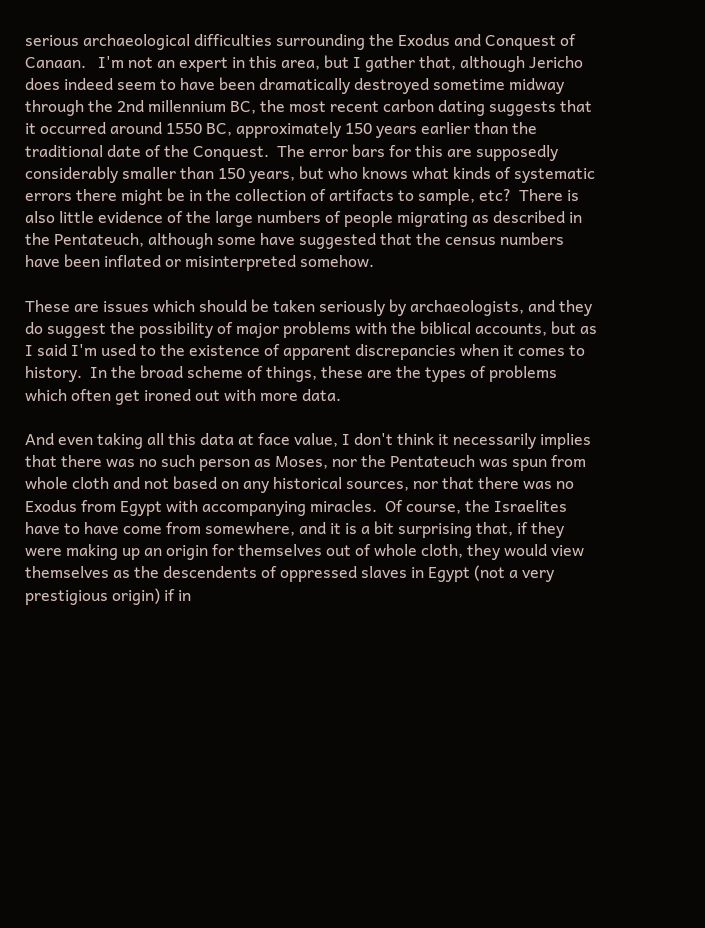serious archaeological difficulties surrounding the Exodus and Conquest of Canaan.   I'm not an expert in this area, but I gather that, although Jericho does indeed seem to have been dramatically destroyed sometime midway through the 2nd millennium BC, the most recent carbon dating suggests that it occurred around 1550 BC, approximately 150 years earlier than the traditional date of the Conquest.  The error bars for this are supposedly considerably smaller than 150 years, but who knows what kinds of systematic errors there might be in the collection of artifacts to sample, etc?  There is also little evidence of the large numbers of people migrating as described in the Pentateuch, although some have suggested that the census numbers have been inflated or misinterpreted somehow.

These are issues which should be taken seriously by archaeologists, and they do suggest the possibility of major problems with the biblical accounts, but as I said I'm used to the existence of apparent discrepancies when it comes to history.  In the broad scheme of things, these are the types of problems which often get ironed out with more data.

And even taking all this data at face value, I don't think it necessarily implies that there was no such person as Moses, nor the Pentateuch was spun from whole cloth and not based on any historical sources, nor that there was no Exodus from Egypt with accompanying miracles.  Of course, the Israelites have to have come from somewhere, and it is a bit surprising that, if they were making up an origin for themselves out of whole cloth, they would view themselves as the descendents of oppressed slaves in Egypt (not a very prestigious origin) if in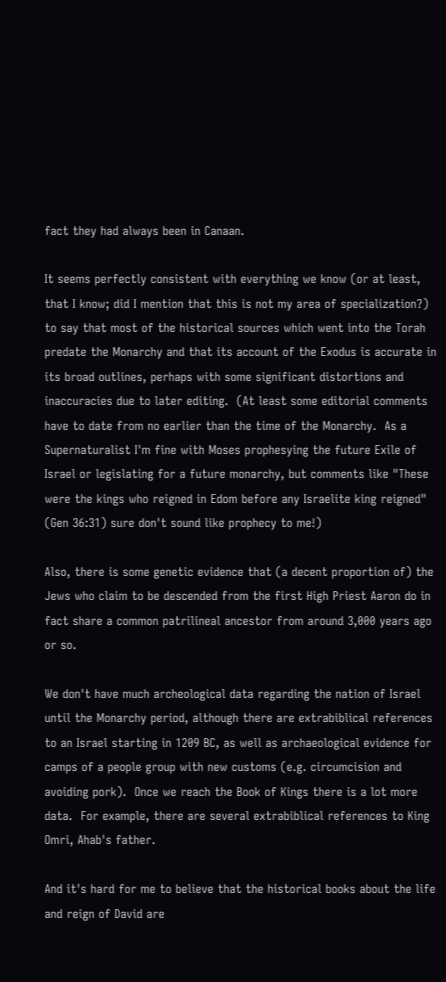fact they had always been in Canaan.

It seems perfectly consistent with everything we know (or at least, that I know; did I mention that this is not my area of specialization?) to say that most of the historical sources which went into the Torah predate the Monarchy and that its account of the Exodus is accurate in its broad outlines, perhaps with some significant distortions and inaccuracies due to later editing.  (At least some editorial comments have to date from no earlier than the time of the Monarchy.  As a Supernaturalist I'm fine with Moses prophesying the future Exile of Israel or legislating for a future monarchy, but comments like "These were the kings who reigned in Edom before any Israelite king reigned" (Gen 36:31) sure don't sound like prophecy to me!)

Also, there is some genetic evidence that (a decent proportion of) the Jews who claim to be descended from the first High Priest Aaron do in fact share a common patrilineal ancestor from around 3,000 years ago or so.

We don't have much archeological data regarding the nation of Israel until the Monarchy period, although there are extrabiblical references to an Israel starting in 1209 BC, as well as archaeological evidence for camps of a people group with new customs (e.g. circumcision and avoiding pork).  Once we reach the Book of Kings there is a lot more data.  For example, there are several extrabiblical references to King Omri, Ahab's father.

And it's hard for me to believe that the historical books about the life and reign of David are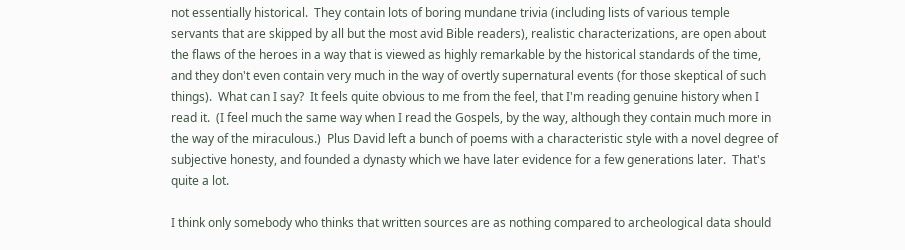not essentially historical.  They contain lots of boring mundane trivia (including lists of various temple servants that are skipped by all but the most avid Bible readers), realistic characterizations, are open about the flaws of the heroes in a way that is viewed as highly remarkable by the historical standards of the time, and they don't even contain very much in the way of overtly supernatural events (for those skeptical of such things).  What can I say?  It feels quite obvious to me from the feel, that I'm reading genuine history when I read it.  (I feel much the same way when I read the Gospels, by the way, although they contain much more in the way of the miraculous.)  Plus David left a bunch of poems with a characteristic style with a novel degree of subjective honesty, and founded a dynasty which we have later evidence for a few generations later.  That's quite a lot.

I think only somebody who thinks that written sources are as nothing compared to archeological data should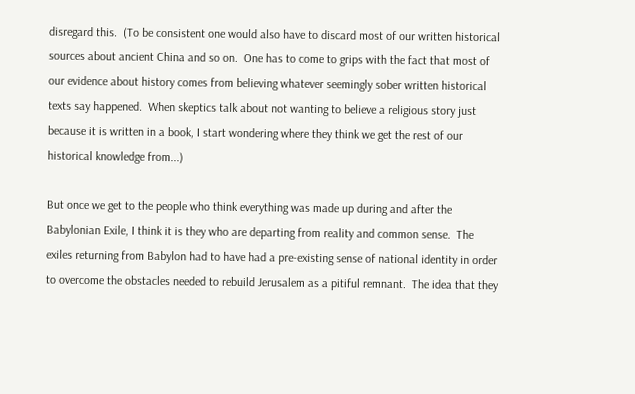disregard this.  (To be consistent one would also have to discard most of our written historical sources about ancient China and so on.  One has to come to grips with the fact that most of our evidence about history comes from believing whatever seemingly sober written historical texts say happened.  When skeptics talk about not wanting to believe a religious story just because it is written in a book, I start wondering where they think we get the rest of our historical knowledge from...)

But once we get to the people who think everything was made up during and after the Babylonian Exile, I think it is they who are departing from reality and common sense.  The exiles returning from Babylon had to have had a pre-existing sense of national identity in order to overcome the obstacles needed to rebuild Jerusalem as a pitiful remnant.  The idea that they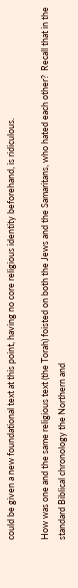could be given a new foundational text at this point, having no core religious identity beforehand, is ridiculous.

How was one and the same religious text (the Torah) foisted on both the Jews and the Samaritans, who hated each other?  Recall that in the standard Biblical chronology the Northern and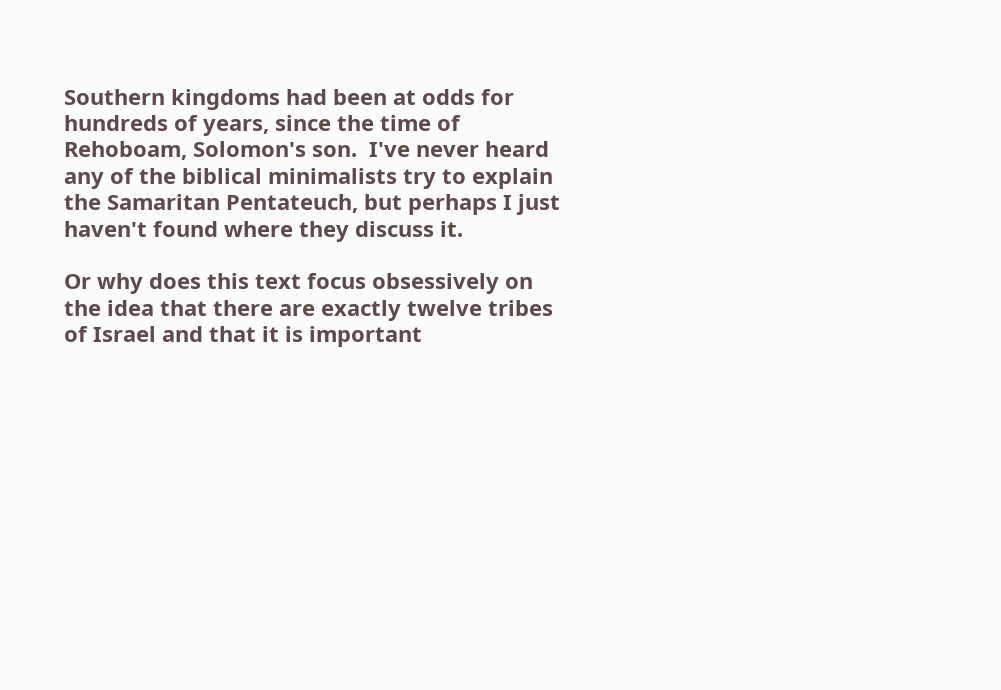Southern kingdoms had been at odds for hundreds of years, since the time of Rehoboam, Solomon's son.  I've never heard any of the biblical minimalists try to explain the Samaritan Pentateuch, but perhaps I just haven't found where they discuss it.

Or why does this text focus obsessively on the idea that there are exactly twelve tribes of Israel and that it is important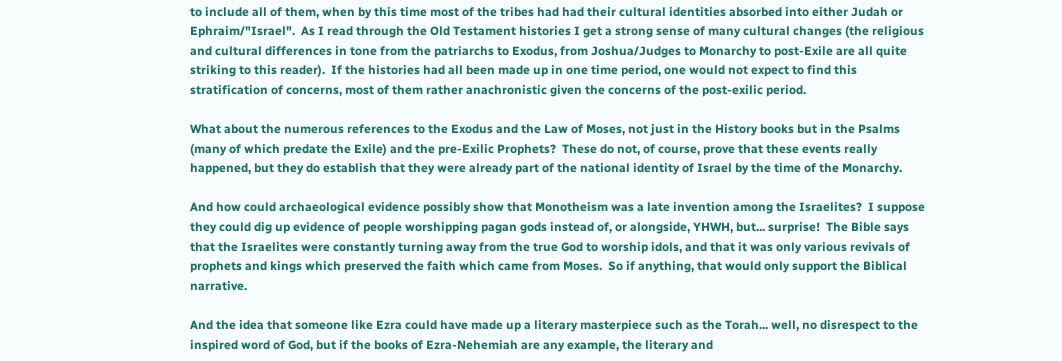to include all of them, when by this time most of the tribes had had their cultural identities absorbed into either Judah or Ephraim/"Israel".  As I read through the Old Testament histories I get a strong sense of many cultural changes (the religious and cultural differences in tone from the patriarchs to Exodus, from Joshua/Judges to Monarchy to post-Exile are all quite striking to this reader).  If the histories had all been made up in one time period, one would not expect to find this stratification of concerns, most of them rather anachronistic given the concerns of the post-exilic period.

What about the numerous references to the Exodus and the Law of Moses, not just in the History books but in the Psalms (many of which predate the Exile) and the pre-Exilic Prophets?  These do not, of course, prove that these events really happened, but they do establish that they were already part of the national identity of Israel by the time of the Monarchy.

And how could archaeological evidence possibly show that Monotheism was a late invention among the Israelites?  I suppose they could dig up evidence of people worshipping pagan gods instead of, or alongside, YHWH, but... surprise!  The Bible says that the Israelites were constantly turning away from the true God to worship idols, and that it was only various revivals of prophets and kings which preserved the faith which came from Moses.  So if anything, that would only support the Biblical narrative.

And the idea that someone like Ezra could have made up a literary masterpiece such as the Torah... well, no disrespect to the inspired word of God, but if the books of Ezra-Nehemiah are any example, the literary and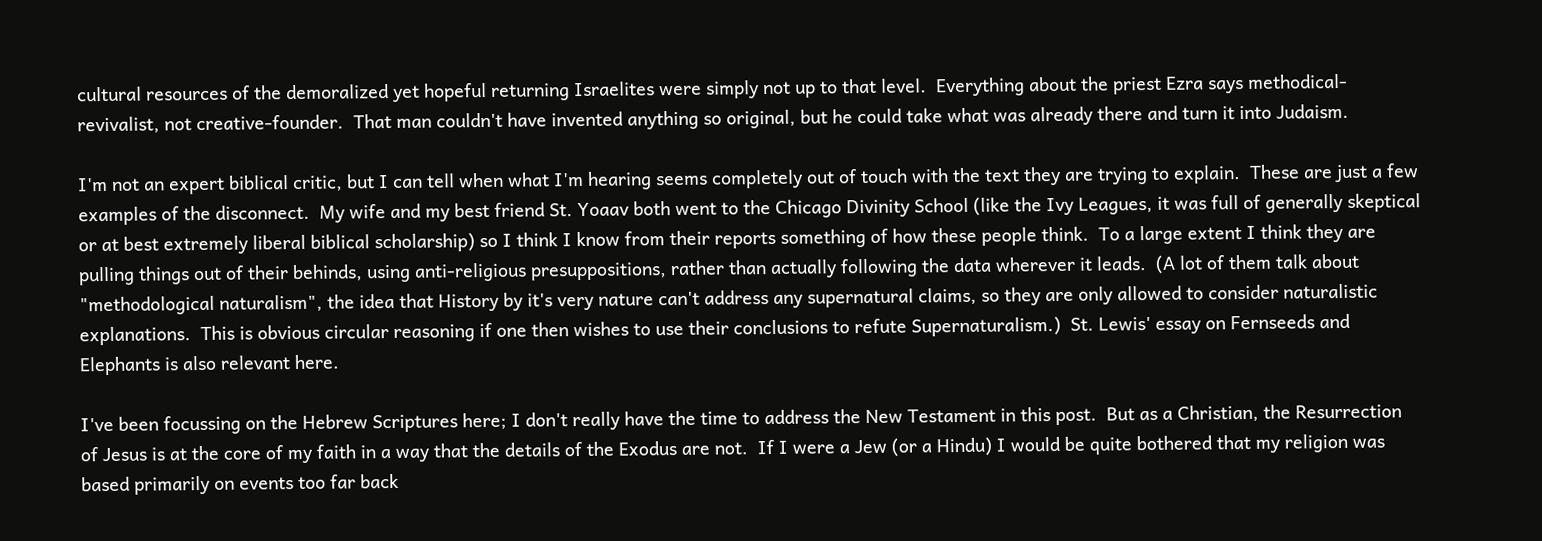cultural resources of the demoralized yet hopeful returning Israelites were simply not up to that level.  Everything about the priest Ezra says methodical-revivalist, not creative-founder.  That man couldn't have invented anything so original, but he could take what was already there and turn it into Judaism.

I'm not an expert biblical critic, but I can tell when what I'm hearing seems completely out of touch with the text they are trying to explain.  These are just a few examples of the disconnect.  My wife and my best friend St. Yoaav both went to the Chicago Divinity School (like the Ivy Leagues, it was full of generally skeptical or at best extremely liberal biblical scholarship) so I think I know from their reports something of how these people think.  To a large extent I think they are pulling things out of their behinds, using anti-religious presuppositions, rather than actually following the data wherever it leads.  (A lot of them talk about "methodological naturalism", the idea that History by it's very nature can't address any supernatural claims, so they are only allowed to consider naturalistic explanations.  This is obvious circular reasoning if one then wishes to use their conclusions to refute Supernaturalism.)  St. Lewis' essay on Fernseeds and Elephants is also relevant here.

I've been focussing on the Hebrew Scriptures here; I don't really have the time to address the New Testament in this post.  But as a Christian, the Resurrection of Jesus is at the core of my faith in a way that the details of the Exodus are not.  If I were a Jew (or a Hindu) I would be quite bothered that my religion was based primarily on events too far back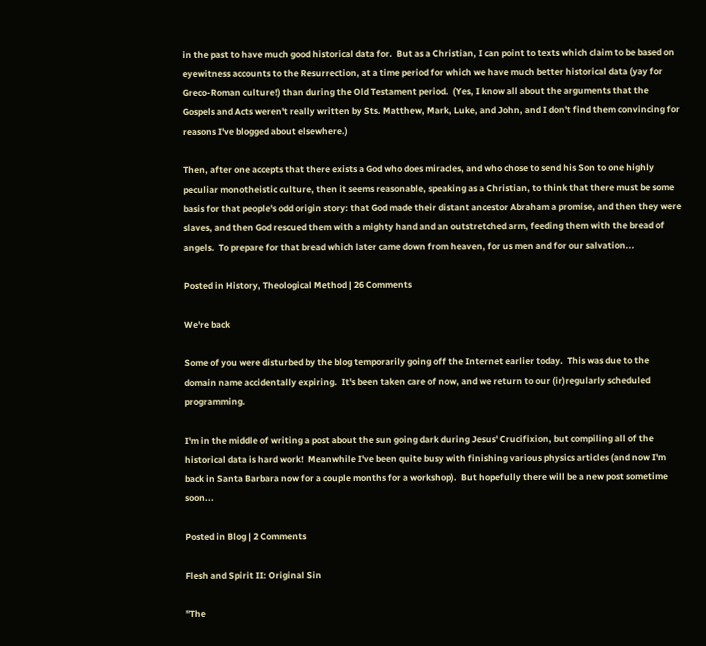in the past to have much good historical data for.  But as a Christian, I can point to texts which claim to be based on eyewitness accounts to the Resurrection, at a time period for which we have much better historical data (yay for Greco-Roman culture!) than during the Old Testament period.  (Yes, I know all about the arguments that the Gospels and Acts weren't really written by Sts. Matthew, Mark, Luke, and John, and I don't find them convincing for reasons I've blogged about elsewhere.)

Then, after one accepts that there exists a God who does miracles, and who chose to send his Son to one highly peculiar monotheistic culture, then it seems reasonable, speaking as a Christian, to think that there must be some basis for that people's odd origin story: that God made their distant ancestor Abraham a promise, and then they were slaves, and then God rescued them with a mighty hand and an outstretched arm, feeding them with the bread of angels.  To prepare for that bread which later came down from heaven, for us men and for our salvation...

Posted in History, Theological Method | 26 Comments

We're back

Some of you were disturbed by the blog temporarily going off the Internet earlier today.  This was due to the domain name accidentally expiring.  It's been taken care of now, and we return to our (ir)regularly scheduled programming.

I'm in the middle of writing a post about the sun going dark during Jesus' Crucifixion, but compiling all of the historical data is hard work!  Meanwhile I've been quite busy with finishing various physics articles (and now I'm back in Santa Barbara now for a couple months for a workshop).  But hopefully there will be a new post sometime soon...

Posted in Blog | 2 Comments

Flesh and Spirit II: Original Sin

"The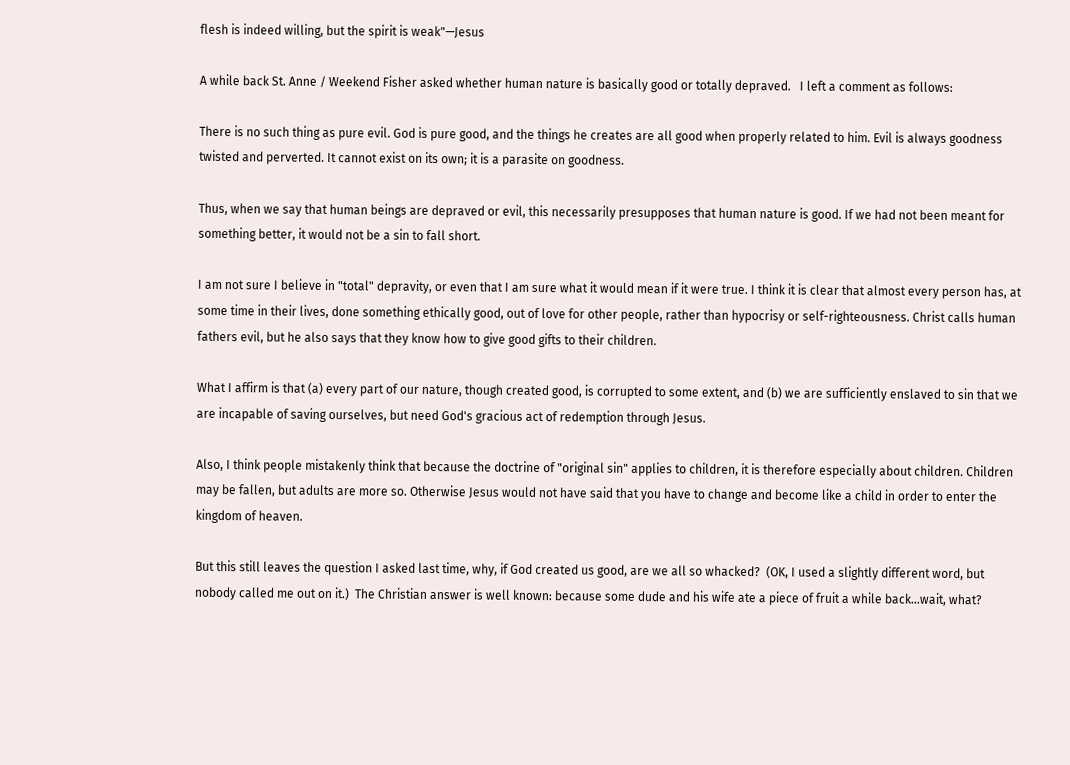flesh is indeed willing, but the spirit is weak"—Jesus

A while back St. Anne / Weekend Fisher asked whether human nature is basically good or totally depraved.   I left a comment as follows:

There is no such thing as pure evil. God is pure good, and the things he creates are all good when properly related to him. Evil is always goodness twisted and perverted. It cannot exist on its own; it is a parasite on goodness.

Thus, when we say that human beings are depraved or evil, this necessarily presupposes that human nature is good. If we had not been meant for something better, it would not be a sin to fall short.

I am not sure I believe in "total" depravity, or even that I am sure what it would mean if it were true. I think it is clear that almost every person has, at some time in their lives, done something ethically good, out of love for other people, rather than hypocrisy or self-righteousness. Christ calls human fathers evil, but he also says that they know how to give good gifts to their children.

What I affirm is that (a) every part of our nature, though created good, is corrupted to some extent, and (b) we are sufficiently enslaved to sin that we are incapable of saving ourselves, but need God's gracious act of redemption through Jesus.

Also, I think people mistakenly think that because the doctrine of "original sin" applies to children, it is therefore especially about children. Children may be fallen, but adults are more so. Otherwise Jesus would not have said that you have to change and become like a child in order to enter the kingdom of heaven.

But this still leaves the question I asked last time, why, if God created us good, are we all so whacked?  (OK, I used a slightly different word, but nobody called me out on it.)  The Christian answer is well known: because some dude and his wife ate a piece of fruit a while back...wait, what?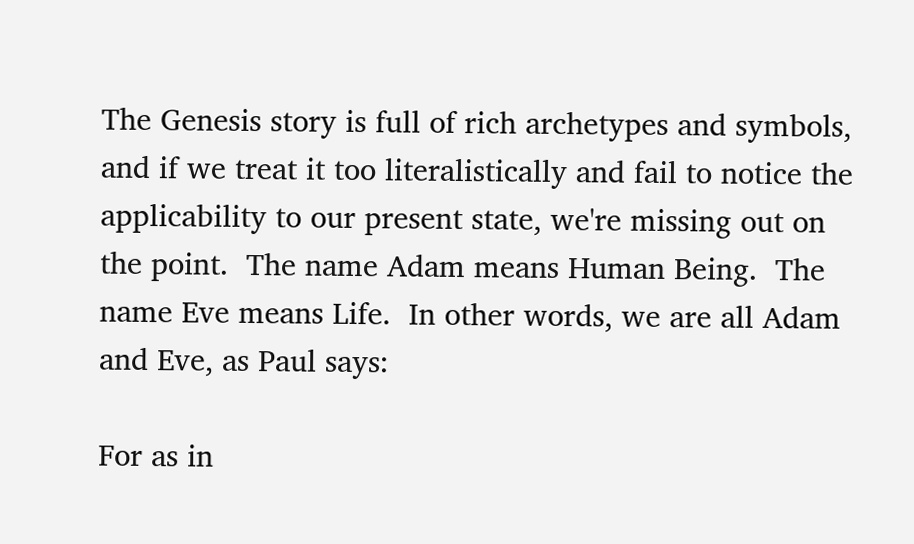The Genesis story is full of rich archetypes and symbols, and if we treat it too literalistically and fail to notice the applicability to our present state, we're missing out on the point.  The name Adam means Human Being.  The name Eve means Life.  In other words, we are all Adam and Eve, as Paul says:

For as in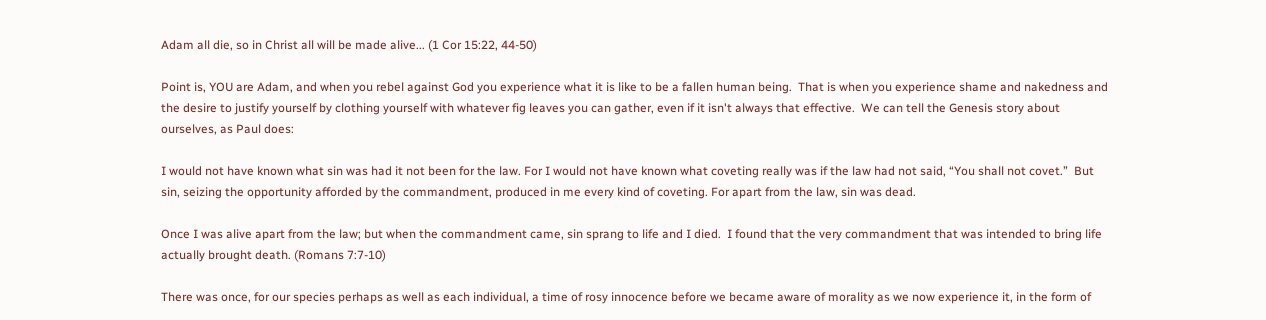Adam all die, so in Christ all will be made alive... (1 Cor 15:22, 44-50)

Point is, YOU are Adam, and when you rebel against God you experience what it is like to be a fallen human being.  That is when you experience shame and nakedness and the desire to justify yourself by clothing yourself with whatever fig leaves you can gather, even if it isn't always that effective.  We can tell the Genesis story about ourselves, as Paul does:

I would not have known what sin was had it not been for the law. For I would not have known what coveting really was if the law had not said, “You shall not covet.”  But sin, seizing the opportunity afforded by the commandment, produced in me every kind of coveting. For apart from the law, sin was dead.

Once I was alive apart from the law; but when the commandment came, sin sprang to life and I died.  I found that the very commandment that was intended to bring life actually brought death. (Romans 7:7-10)

There was once, for our species perhaps as well as each individual, a time of rosy innocence before we became aware of morality as we now experience it, in the form of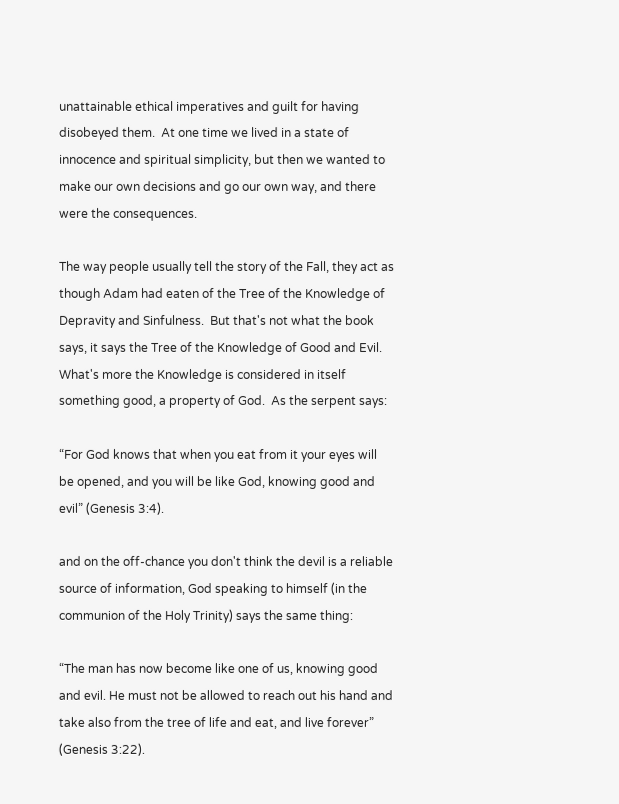unattainable ethical imperatives and guilt for having disobeyed them.  At one time we lived in a state of innocence and spiritual simplicity, but then we wanted to make our own decisions and go our own way, and there were the consequences.

The way people usually tell the story of the Fall, they act as though Adam had eaten of the Tree of the Knowledge of Depravity and Sinfulness.  But that's not what the book says, it says the Tree of the Knowledge of Good and Evil.  What's more the Knowledge is considered in itself something good, a property of God.  As the serpent says:

“For God knows that when you eat from it your eyes will be opened, and you will be like God, knowing good and evil” (Genesis 3:4).

and on the off-chance you don't think the devil is a reliable source of information, God speaking to himself (in the communion of the Holy Trinity) says the same thing:

“The man has now become like one of us, knowing good and evil. He must not be allowed to reach out his hand and take also from the tree of life and eat, and live forever” (Genesis 3:22).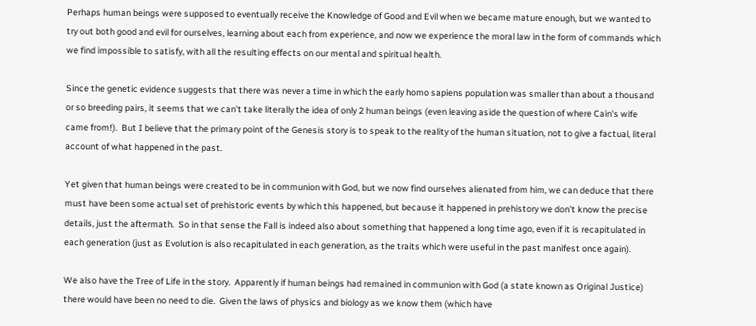Perhaps human beings were supposed to eventually receive the Knowledge of Good and Evil when we became mature enough, but we wanted to try out both good and evil for ourselves, learning about each from experience, and now we experience the moral law in the form of commands which we find impossible to satisfy, with all the resulting effects on our mental and spiritual health.

Since the genetic evidence suggests that there was never a time in which the early homo sapiens population was smaller than about a thousand or so breeding pairs, it seems that we can't take literally the idea of only 2 human beings (even leaving aside the question of where Cain's wife came from!).  But I believe that the primary point of the Genesis story is to speak to the reality of the human situation, not to give a factual, literal account of what happened in the past.

Yet given that human beings were created to be in communion with God, but we now find ourselves alienated from him, we can deduce that there must have been some actual set of prehistoric events by which this happened, but because it happened in prehistory we don't know the precise details, just the aftermath.  So in that sense the Fall is indeed also about something that happened a long time ago, even if it is recapitulated in each generation (just as Evolution is also recapitulated in each generation, as the traits which were useful in the past manifest once again).

We also have the Tree of Life in the story.  Apparently if human beings had remained in communion with God (a state known as Original Justice) there would have been no need to die.  Given the laws of physics and biology as we know them (which have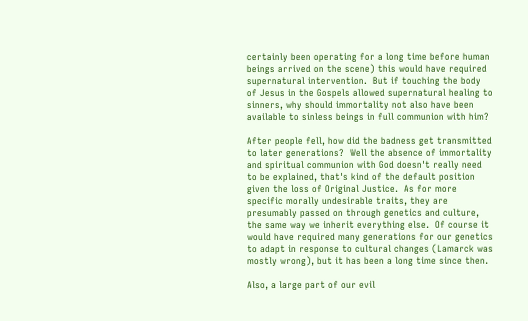certainly been operating for a long time before human beings arrived on the scene) this would have required supernatural intervention.  But if touching the body of Jesus in the Gospels allowed supernatural healing to sinners, why should immortality not also have been available to sinless beings in full communion with him?

After people fell, how did the badness get transmitted to later generations?  Well the absence of immortality and spiritual communion with God doesn't really need to be explained, that's kind of the default position given the loss of Original Justice.  As for more specific morally undesirable traits, they are presumably passed on through genetics and culture, the same way we inherit everything else.  Of course it would have required many generations for our genetics to adapt in response to cultural changes (Lamarck was mostly wrong), but it has been a long time since then.

Also, a large part of our evil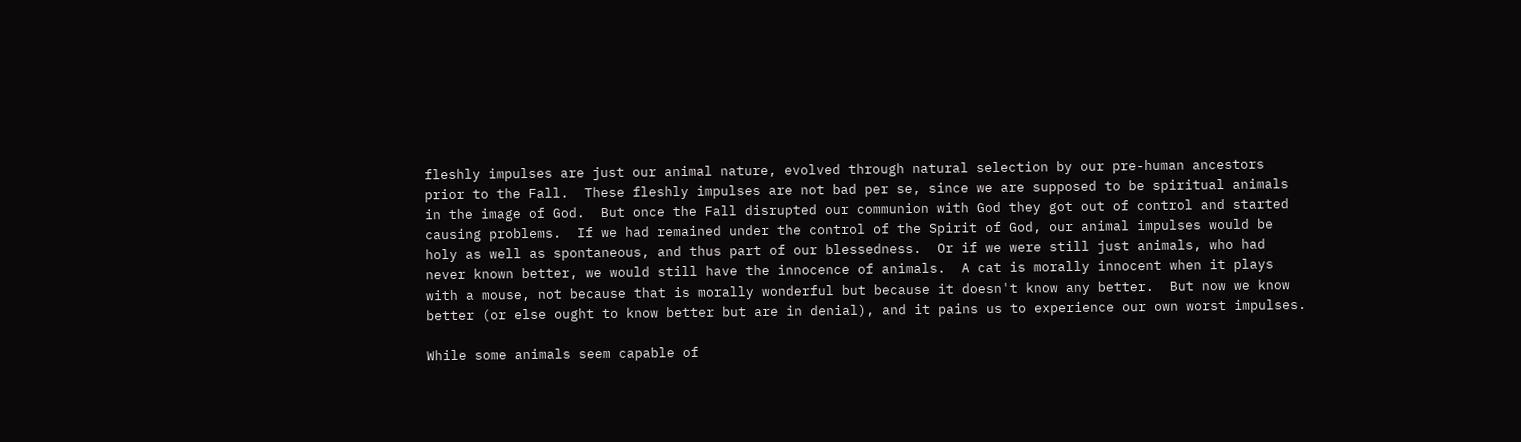fleshly impulses are just our animal nature, evolved through natural selection by our pre-human ancestors prior to the Fall.  These fleshly impulses are not bad per se, since we are supposed to be spiritual animals in the image of God.  But once the Fall disrupted our communion with God they got out of control and started causing problems.  If we had remained under the control of the Spirit of God, our animal impulses would be holy as well as spontaneous, and thus part of our blessedness.  Or if we were still just animals, who had never known better, we would still have the innocence of animals.  A cat is morally innocent when it plays with a mouse, not because that is morally wonderful but because it doesn't know any better.  But now we know better (or else ought to know better but are in denial), and it pains us to experience our own worst impulses.

While some animals seem capable of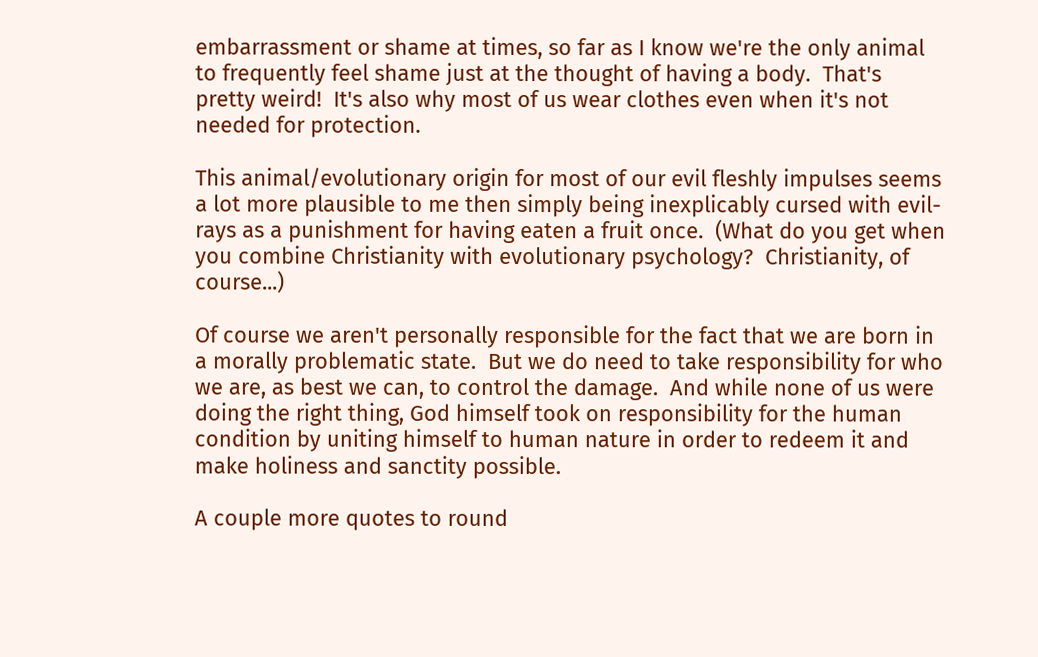embarrassment or shame at times, so far as I know we're the only animal to frequently feel shame just at the thought of having a body.  That's pretty weird!  It's also why most of us wear clothes even when it's not needed for protection.

This animal/evolutionary origin for most of our evil fleshly impulses seems a lot more plausible to me then simply being inexplicably cursed with evil-rays as a punishment for having eaten a fruit once.  (What do you get when you combine Christianity with evolutionary psychology?  Christianity, of course...)

Of course we aren't personally responsible for the fact that we are born in a morally problematic state.  But we do need to take responsibility for who we are, as best we can, to control the damage.  And while none of us were doing the right thing, God himself took on responsibility for the human condition by uniting himself to human nature in order to redeem it and make holiness and sanctity possible.

A couple more quotes to round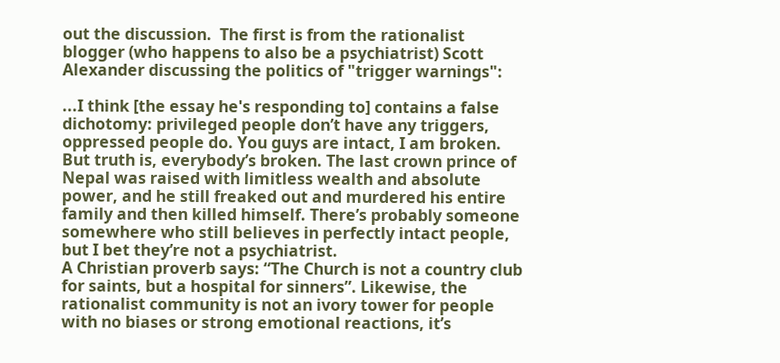out the discussion.  The first is from the rationalist blogger (who happens to also be a psychiatrist) Scott Alexander discussing the politics of "trigger warnings":

...I think [the essay he's responding to] contains a false dichotomy: privileged people don’t have any triggers, oppressed people do. You guys are intact, I am broken. But truth is, everybody’s broken. The last crown prince of Nepal was raised with limitless wealth and absolute power, and he still freaked out and murdered his entire family and then killed himself. There’s probably someone somewhere who still believes in perfectly intact people, but I bet they’re not a psychiatrist.
A Christian proverb says: “The Church is not a country club for saints, but a hospital for sinners”. Likewise, the rationalist community is not an ivory tower for people with no biases or strong emotional reactions, it’s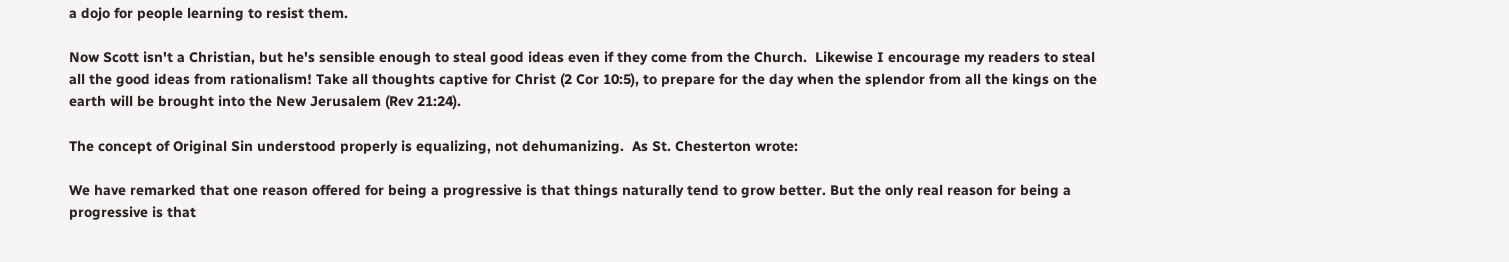a dojo for people learning to resist them.

Now Scott isn't a Christian, but he's sensible enough to steal good ideas even if they come from the Church.  Likewise I encourage my readers to steal all the good ideas from rationalism! Take all thoughts captive for Christ (2 Cor 10:5), to prepare for the day when the splendor from all the kings on the earth will be brought into the New Jerusalem (Rev 21:24).

The concept of Original Sin understood properly is equalizing, not dehumanizing.  As St. Chesterton wrote:

We have remarked that one reason offered for being a progressive is that things naturally tend to grow better. But the only real reason for being a progressive is that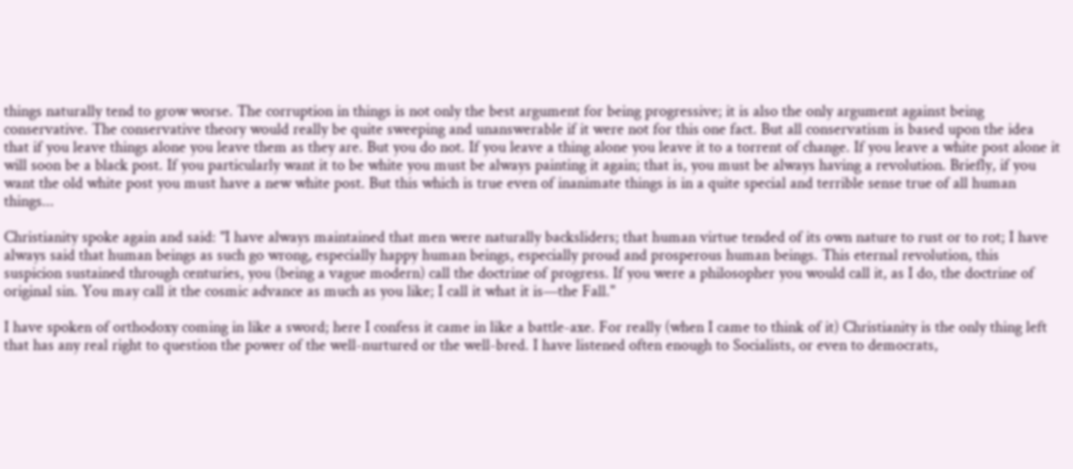things naturally tend to grow worse. The corruption in things is not only the best argument for being progressive; it is also the only argument against being conservative. The conservative theory would really be quite sweeping and unanswerable if it were not for this one fact. But all conservatism is based upon the idea that if you leave things alone you leave them as they are. But you do not. If you leave a thing alone you leave it to a torrent of change. If you leave a white post alone it will soon be a black post. If you particularly want it to be white you must be always painting it again; that is, you must be always having a revolution. Briefly, if you want the old white post you must have a new white post. But this which is true even of inanimate things is in a quite special and terrible sense true of all human things...

Christianity spoke again and said: "I have always maintained that men were naturally backsliders; that human virtue tended of its own nature to rust or to rot; I have always said that human beings as such go wrong, especially happy human beings, especially proud and prosperous human beings. This eternal revolution, this suspicion sustained through centuries, you (being a vague modern) call the doctrine of progress. If you were a philosopher you would call it, as I do, the doctrine of original sin. You may call it the cosmic advance as much as you like; I call it what it is—the Fall."

I have spoken of orthodoxy coming in like a sword; here I confess it came in like a battle-axe. For really (when I came to think of it) Christianity is the only thing left that has any real right to question the power of the well-nurtured or the well-bred. I have listened often enough to Socialists, or even to democrats,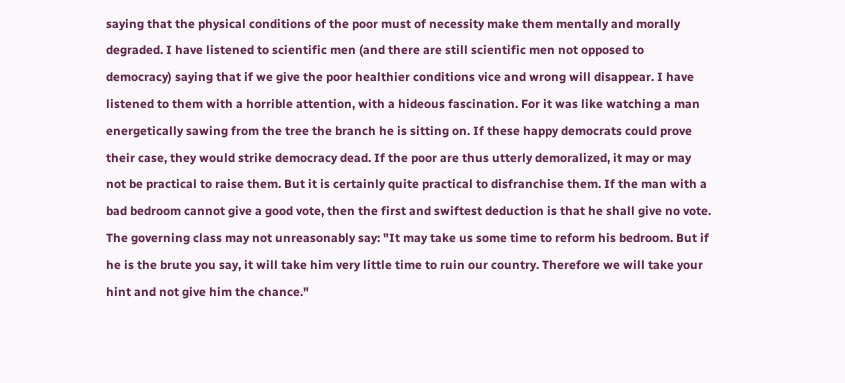saying that the physical conditions of the poor must of necessity make them mentally and morally degraded. I have listened to scientific men (and there are still scientific men not opposed to democracy) saying that if we give the poor healthier conditions vice and wrong will disappear. I have listened to them with a horrible attention, with a hideous fascination. For it was like watching a man energetically sawing from the tree the branch he is sitting on. If these happy democrats could prove their case, they would strike democracy dead. If the poor are thus utterly demoralized, it may or may not be practical to raise them. But it is certainly quite practical to disfranchise them. If the man with a bad bedroom cannot give a good vote, then the first and swiftest deduction is that he shall give no vote. The governing class may not unreasonably say: "It may take us some time to reform his bedroom. But if he is the brute you say, it will take him very little time to ruin our country. Therefore we will take your hint and not give him the chance."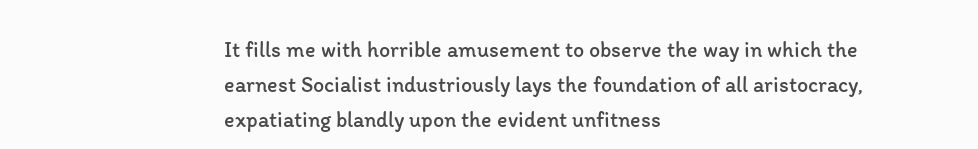It fills me with horrible amusement to observe the way in which the earnest Socialist industriously lays the foundation of all aristocracy, expatiating blandly upon the evident unfitness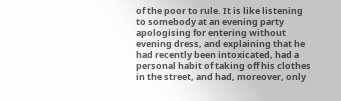of the poor to rule. It is like listening to somebody at an evening party apologising for entering without evening dress, and explaining that he had recently been intoxicated, had a personal habit of taking off his clothes in the street, and had, moreover, only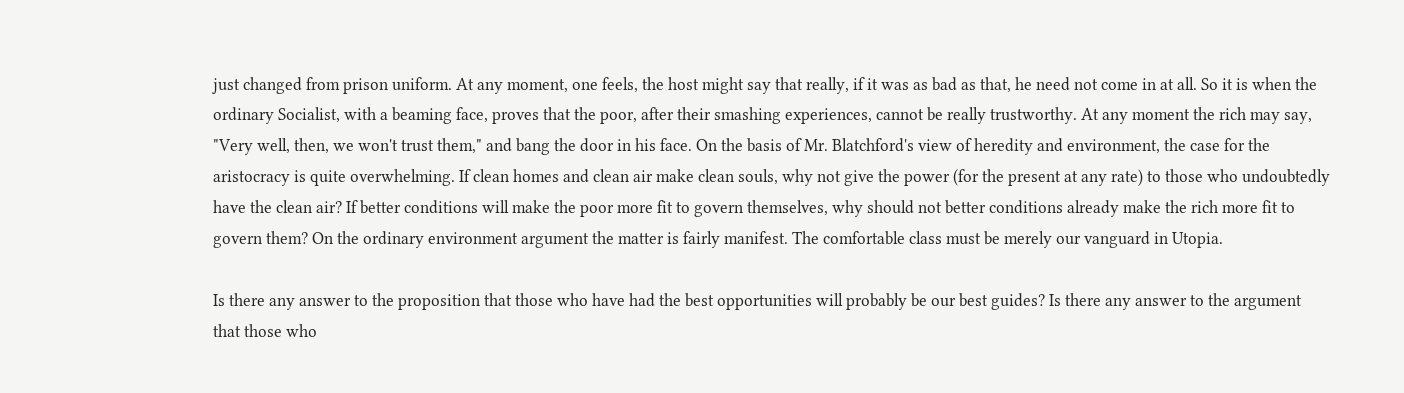just changed from prison uniform. At any moment, one feels, the host might say that really, if it was as bad as that, he need not come in at all. So it is when the ordinary Socialist, with a beaming face, proves that the poor, after their smashing experiences, cannot be really trustworthy. At any moment the rich may say, "Very well, then, we won't trust them," and bang the door in his face. On the basis of Mr. Blatchford's view of heredity and environment, the case for the aristocracy is quite overwhelming. If clean homes and clean air make clean souls, why not give the power (for the present at any rate) to those who undoubtedly have the clean air? If better conditions will make the poor more fit to govern themselves, why should not better conditions already make the rich more fit to govern them? On the ordinary environment argument the matter is fairly manifest. The comfortable class must be merely our vanguard in Utopia.

Is there any answer to the proposition that those who have had the best opportunities will probably be our best guides? Is there any answer to the argument that those who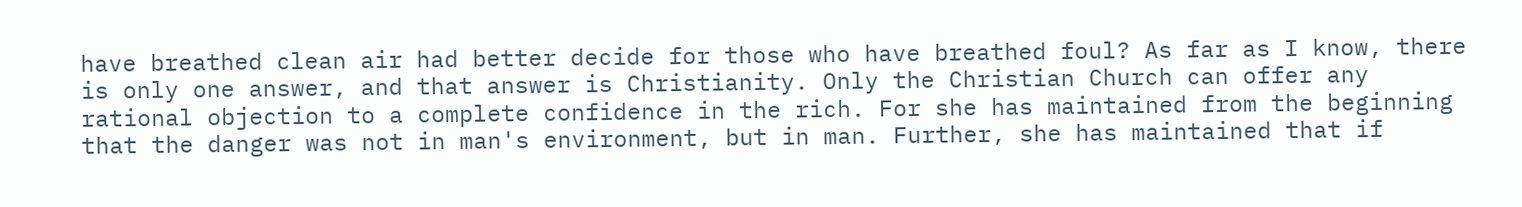have breathed clean air had better decide for those who have breathed foul? As far as I know, there is only one answer, and that answer is Christianity. Only the Christian Church can offer any rational objection to a complete confidence in the rich. For she has maintained from the beginning that the danger was not in man's environment, but in man. Further, she has maintained that if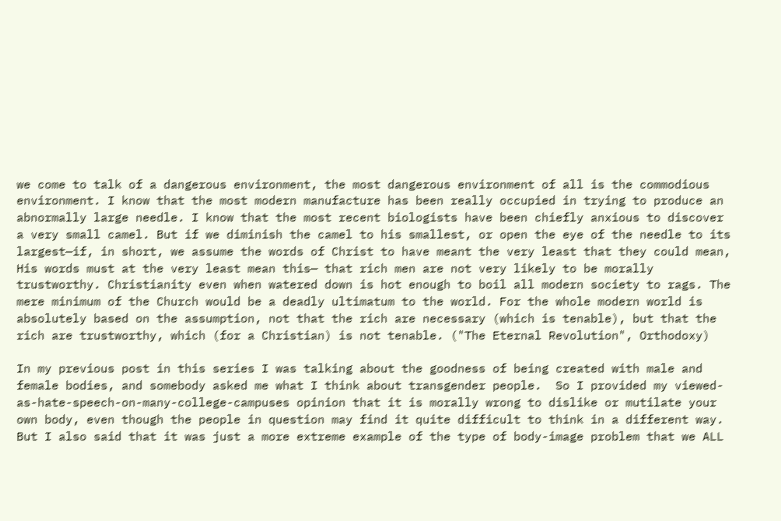we come to talk of a dangerous environment, the most dangerous environment of all is the commodious environment. I know that the most modern manufacture has been really occupied in trying to produce an abnormally large needle. I know that the most recent biologists have been chiefly anxious to discover a very small camel. But if we diminish the camel to his smallest, or open the eye of the needle to its largest—if, in short, we assume the words of Christ to have meant the very least that they could mean, His words must at the very least mean this— that rich men are not very likely to be morally trustworthy. Christianity even when watered down is hot enough to boil all modern society to rags. The mere minimum of the Church would be a deadly ultimatum to the world. For the whole modern world is absolutely based on the assumption, not that the rich are necessary (which is tenable), but that the rich are trustworthy, which (for a Christian) is not tenable. ("The Eternal Revolution", Orthodoxy)

In my previous post in this series I was talking about the goodness of being created with male and female bodies, and somebody asked me what I think about transgender people.  So I provided my viewed-as-hate-speech-on-many-college-campuses opinion that it is morally wrong to dislike or mutilate your own body, even though the people in question may find it quite difficult to think in a different way.   But I also said that it was just a more extreme example of the type of body-image problem that we ALL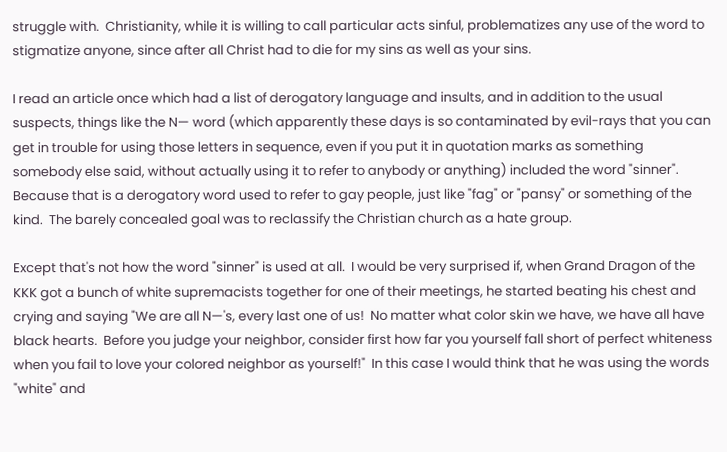struggle with.  Christianity, while it is willing to call particular acts sinful, problematizes any use of the word to stigmatize anyone, since after all Christ had to die for my sins as well as your sins.

I read an article once which had a list of derogatory language and insults, and in addition to the usual suspects, things like the N— word (which apparently these days is so contaminated by evil-rays that you can get in trouble for using those letters in sequence, even if you put it in quotation marks as something somebody else said, without actually using it to refer to anybody or anything) included the word "sinner".  Because that is a derogatory word used to refer to gay people, just like "fag" or "pansy" or something of the kind.  The barely concealed goal was to reclassify the Christian church as a hate group.

Except that's not how the word "sinner" is used at all.  I would be very surprised if, when Grand Dragon of the KKK got a bunch of white supremacists together for one of their meetings, he started beating his chest and crying and saying "We are all N—'s, every last one of us!  No matter what color skin we have, we have all have black hearts.  Before you judge your neighbor, consider first how far you yourself fall short of perfect whiteness when you fail to love your colored neighbor as yourself!"  In this case I would think that he was using the words "white" and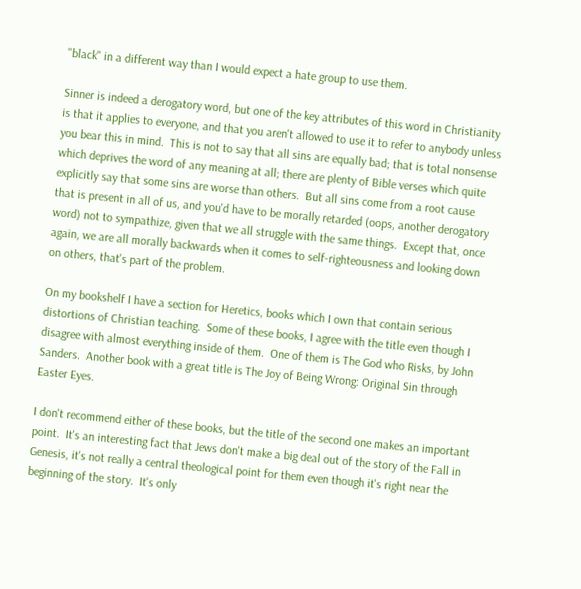"black" in a different way than I would expect a hate group to use them.

Sinner is indeed a derogatory word, but one of the key attributes of this word in Christianity is that it applies to everyone, and that you aren't allowed to use it to refer to anybody unless you bear this in mind.  This is not to say that all sins are equally bad; that is total nonsense which deprives the word of any meaning at all; there are plenty of Bible verses which quite explicitly say that some sins are worse than others.  But all sins come from a root cause that is present in all of us, and you'd have to be morally retarded (oops, another derogatory word) not to sympathize, given that we all struggle with the same things.  Except that, once again, we are all morally backwards when it comes to self-righteousness and looking down on others, that's part of the problem.

On my bookshelf I have a section for Heretics, books which I own that contain serious distortions of Christian teaching.  Some of these books, I agree with the title even though I disagree with almost everything inside of them.  One of them is The God who Risks, by John Sanders.  Another book with a great title is The Joy of Being Wrong: Original Sin through Easter Eyes.

I don't recommend either of these books, but the title of the second one makes an important point.  It's an interesting fact that Jews don't make a big deal out of the story of the Fall in Genesis, it's not really a central theological point for them even though it's right near the beginning of the story.  It's only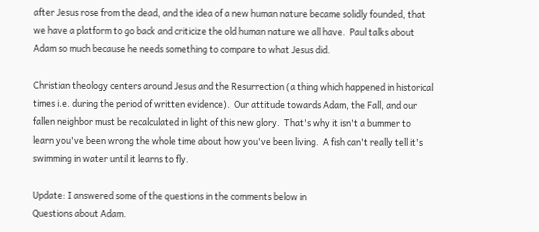after Jesus rose from the dead, and the idea of a new human nature became solidly founded, that we have a platform to go back and criticize the old human nature we all have.  Paul talks about Adam so much because he needs something to compare to what Jesus did.

Christian theology centers around Jesus and the Resurrection (a thing which happened in historical times i.e. during the period of written evidence).  Our attitude towards Adam, the Fall, and our fallen neighbor must be recalculated in light of this new glory.  That's why it isn't a bummer to learn you've been wrong the whole time about how you've been living.  A fish can't really tell it's swimming in water until it learns to fly.

Update: I answered some of the questions in the comments below in
Questions about Adam.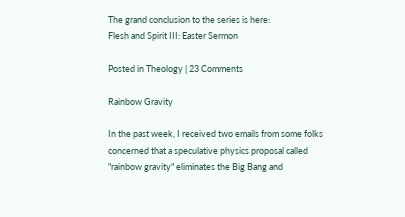The grand conclusion to the series is here:
Flesh and Spirit III: Easter Sermon

Posted in Theology | 23 Comments

Rainbow Gravity

In the past week, I received two emails from some folks concerned that a speculative physics proposal called "rainbow gravity" eliminates the Big Bang and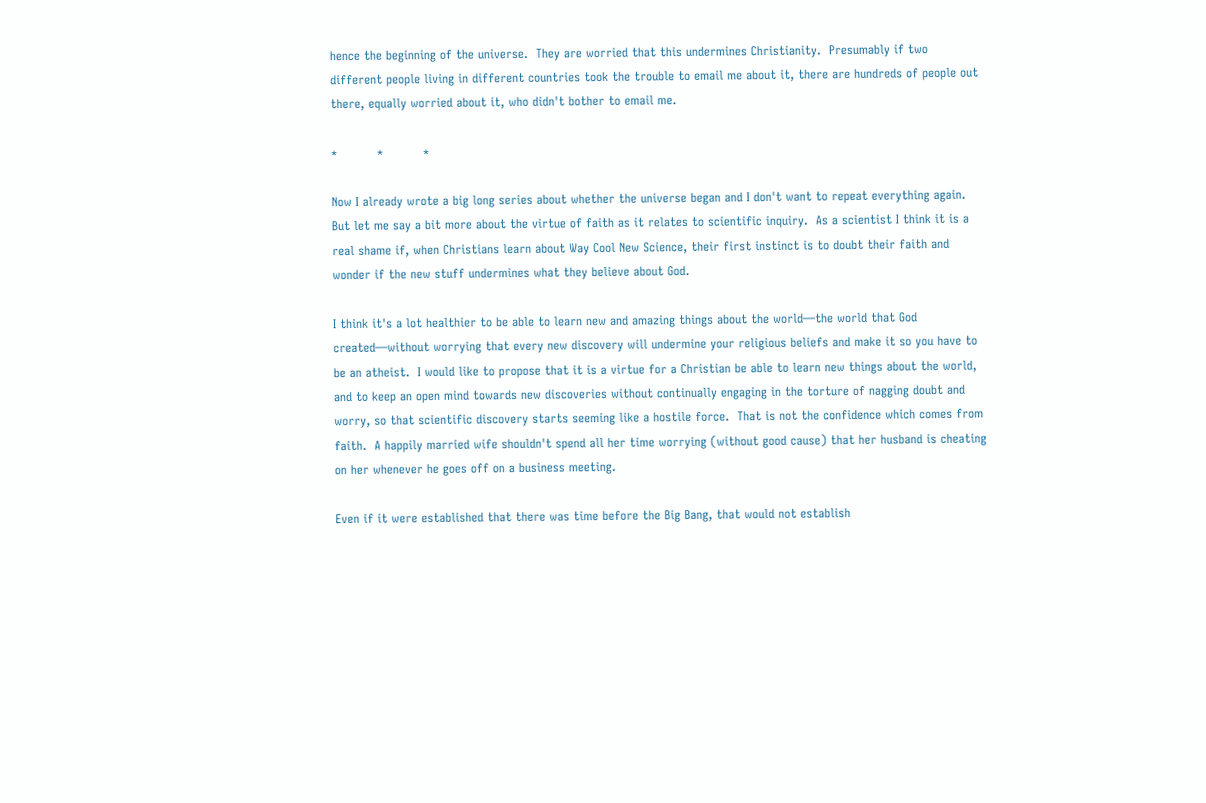hence the beginning of the universe.  They are worried that this undermines Christianity.  Presumably if two different people living in different countries took the trouble to email me about it, there are hundreds of people out there, equally worried about it, who didn't bother to email me.

*          *          *

Now I already wrote a big long series about whether the universe began and I don't want to repeat everything again.  But let me say a bit more about the virtue of faith as it relates to scientific inquiry.  As a scientist I think it is a real shame if, when Christians learn about Way Cool New Science, their first instinct is to doubt their faith and wonder if the new stuff undermines what they believe about God.

I think it's a lot healthier to be able to learn new and amazing things about the world—the world that God created—without worrying that every new discovery will undermine your religious beliefs and make it so you have to be an atheist.  I would like to propose that it is a virtue for a Christian be able to learn new things about the world, and to keep an open mind towards new discoveries without continually engaging in the torture of nagging doubt and worry, so that scientific discovery starts seeming like a hostile force.  That is not the confidence which comes from faith.  A happily married wife shouldn't spend all her time worrying (without good cause) that her husband is cheating on her whenever he goes off on a business meeting.

Even if it were established that there was time before the Big Bang, that would not establish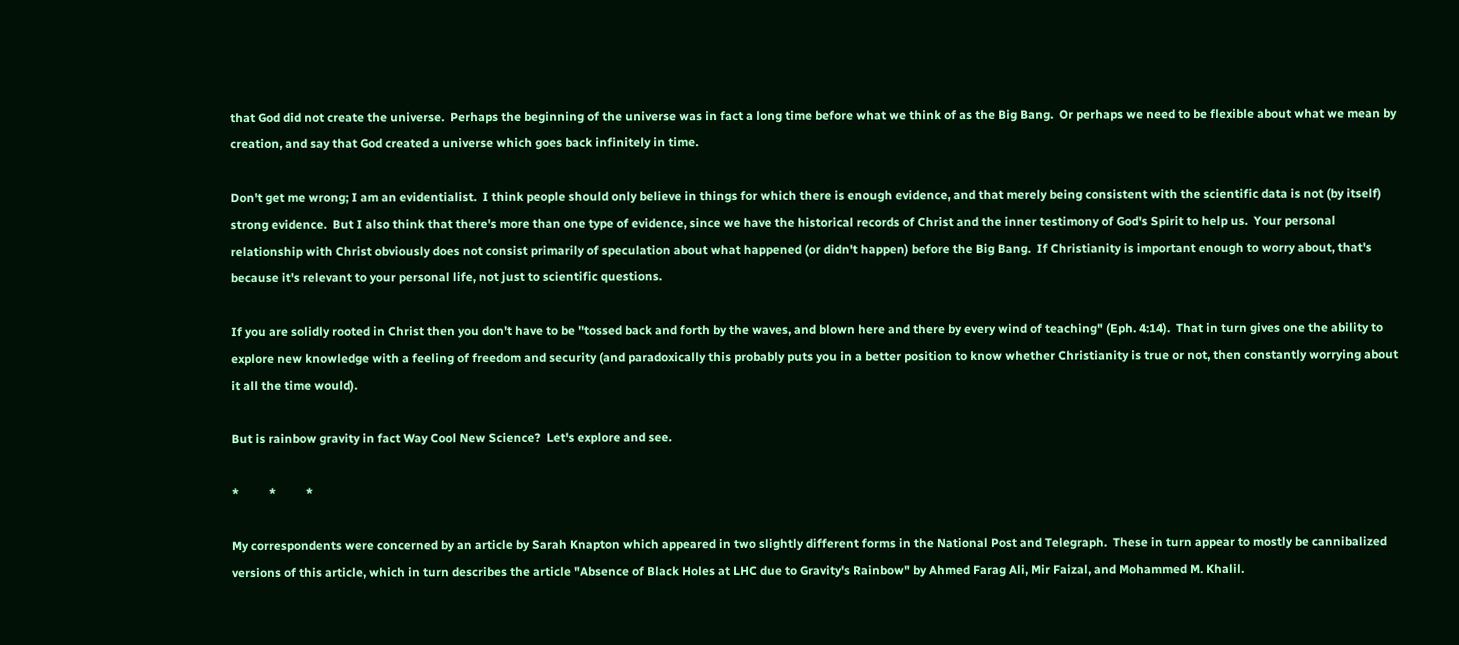that God did not create the universe.  Perhaps the beginning of the universe was in fact a long time before what we think of as the Big Bang.  Or perhaps we need to be flexible about what we mean by creation, and say that God created a universe which goes back infinitely in time.

Don't get me wrong; I am an evidentialist.  I think people should only believe in things for which there is enough evidence, and that merely being consistent with the scientific data is not (by itself) strong evidence.  But I also think that there's more than one type of evidence, since we have the historical records of Christ and the inner testimony of God's Spirit to help us.  Your personal relationship with Christ obviously does not consist primarily of speculation about what happened (or didn't happen) before the Big Bang.  If Christianity is important enough to worry about, that's because it's relevant to your personal life, not just to scientific questions.

If you are solidly rooted in Christ then you don't have to be ''tossed back and forth by the waves, and blown here and there by every wind of teaching" (Eph. 4:14).  That in turn gives one the ability to explore new knowledge with a feeling of freedom and security (and paradoxically this probably puts you in a better position to know whether Christianity is true or not, then constantly worrying about it all the time would).

But is rainbow gravity in fact Way Cool New Science?  Let's explore and see.

*          *          *

My correspondents were concerned by an article by Sarah Knapton which appeared in two slightly different forms in the National Post and Telegraph.  These in turn appear to mostly be cannibalized versions of this article, which in turn describes the article "Absence of Black Holes at LHC due to Gravity's Rainbow" by Ahmed Farag Ali, Mir Faizal, and Mohammed M. Khalil.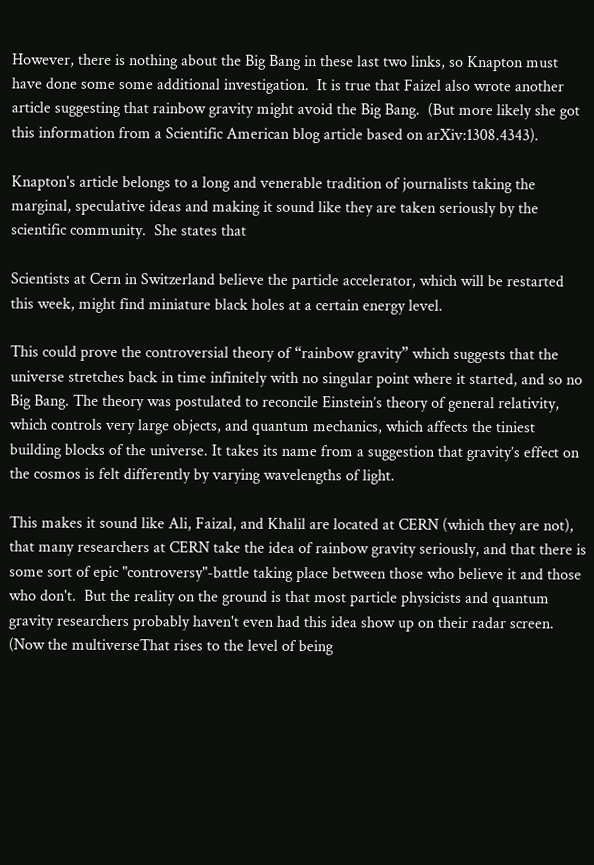However, there is nothing about the Big Bang in these last two links, so Knapton must have done some some additional investigation.  It is true that Faizel also wrote another article suggesting that rainbow gravity might avoid the Big Bang.  (But more likely she got this information from a Scientific American blog article based on arXiv:1308.4343).

Knapton's article belongs to a long and venerable tradition of journalists taking the marginal, speculative ideas and making it sound like they are taken seriously by the scientific community.  She states that

Scientists at Cern in Switzerland believe the particle accelerator, which will be restarted this week, might find miniature black holes at a certain energy level.

This could prove the controversial theory of “rainbow gravity” which suggests that the universe stretches back in time infinitely with no singular point where it started, and so no Big Bang. The theory was postulated to reconcile Einstein’s theory of general relativity, which controls very large objects, and quantum mechanics, which affects the tiniest building blocks of the universe. It takes its name from a suggestion that gravity’s effect on the cosmos is felt differently by varying wavelengths of light.

This makes it sound like Ali, Faizal, and Khalil are located at CERN (which they are not), that many researchers at CERN take the idea of rainbow gravity seriously, and that there is some sort of epic "controversy"-battle taking place between those who believe it and those who don't.  But the reality on the ground is that most particle physicists and quantum gravity researchers probably haven't even had this idea show up on their radar screen.  (Now the multiverseThat rises to the level of being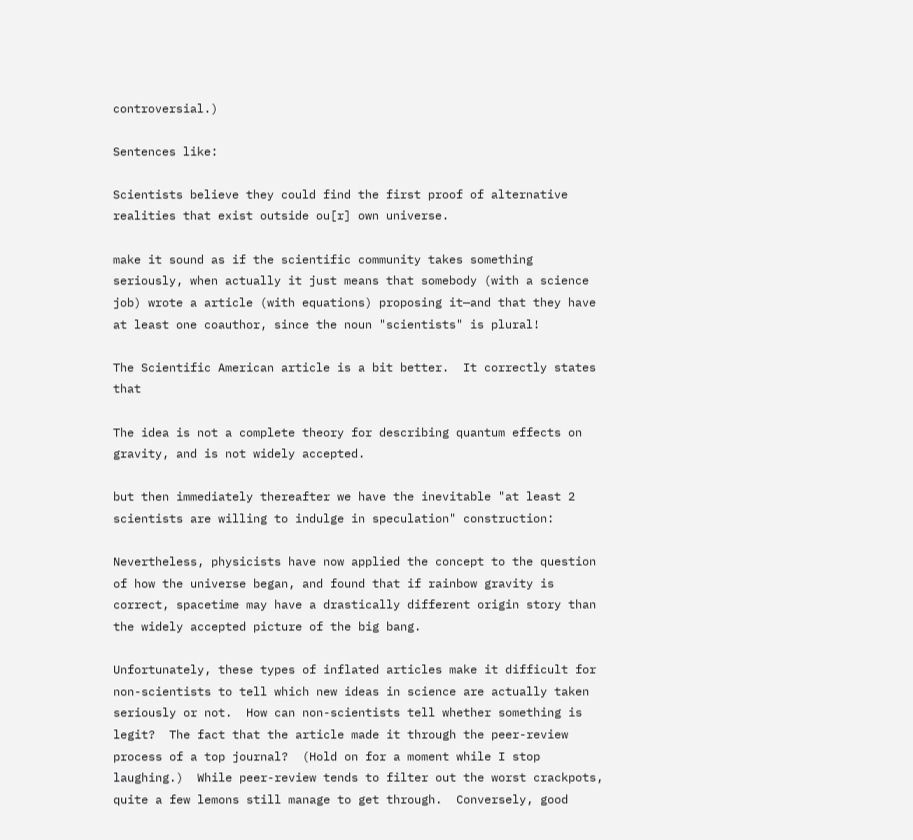controversial.)

Sentences like:

Scientists believe they could find the first proof of alternative realities that exist outside ou[r] own universe.

make it sound as if the scientific community takes something seriously, when actually it just means that somebody (with a science job) wrote a article (with equations) proposing it—and that they have at least one coauthor, since the noun "scientists" is plural!

The Scientific American article is a bit better.  It correctly states that

The idea is not a complete theory for describing quantum effects on gravity, and is not widely accepted.

but then immediately thereafter we have the inevitable "at least 2 scientists are willing to indulge in speculation" construction:

Nevertheless, physicists have now applied the concept to the question of how the universe began, and found that if rainbow gravity is correct, spacetime may have a drastically different origin story than the widely accepted picture of the big bang.

Unfortunately, these types of inflated articles make it difficult for non-scientists to tell which new ideas in science are actually taken seriously or not.  How can non-scientists tell whether something is legit?  The fact that the article made it through the peer-review process of a top journal?  (Hold on for a moment while I stop laughing.)  While peer-review tends to filter out the worst crackpots, quite a few lemons still manage to get through.  Conversely, good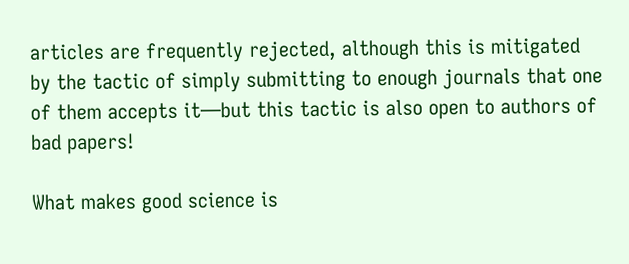articles are frequently rejected, although this is mitigated by the tactic of simply submitting to enough journals that one of them accepts it—but this tactic is also open to authors of bad papers!

What makes good science is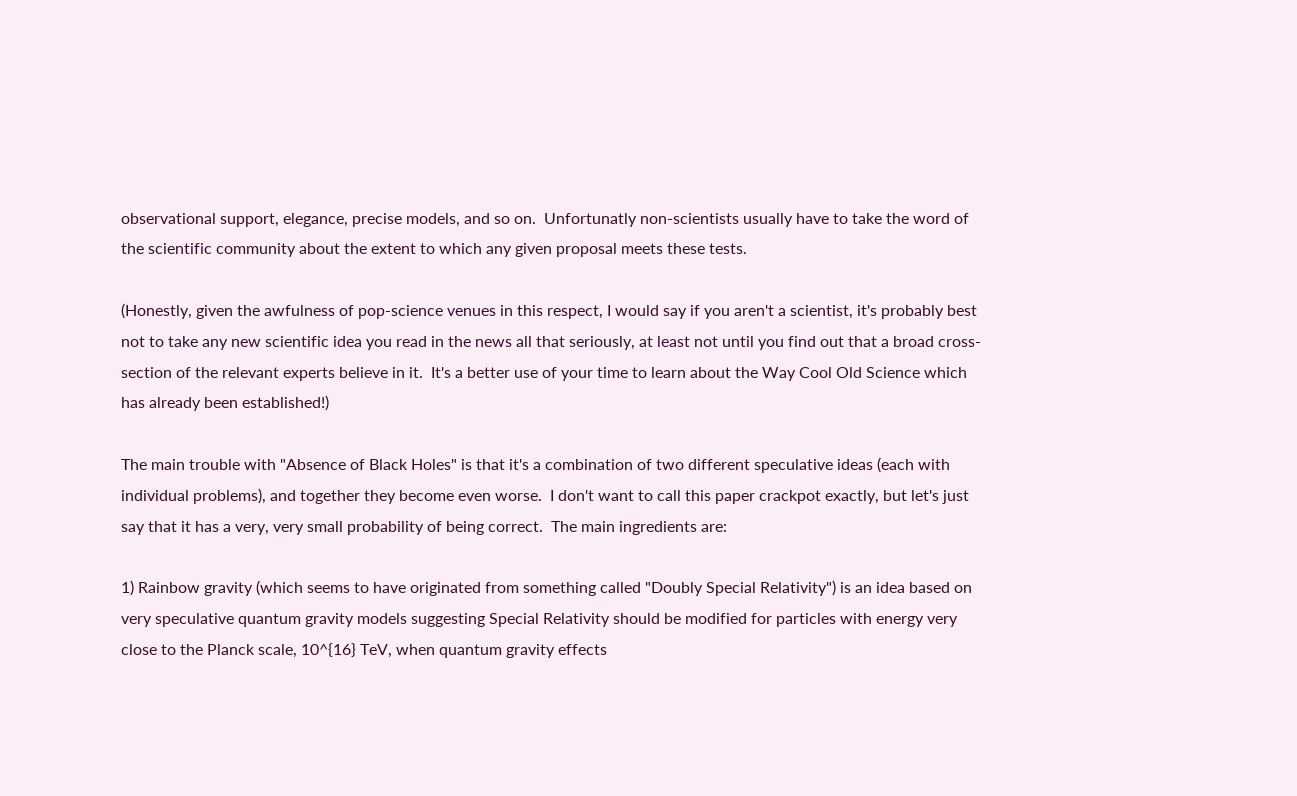observational support, elegance, precise models, and so on.  Unfortunatly non-scientists usually have to take the word of the scientific community about the extent to which any given proposal meets these tests.

(Honestly, given the awfulness of pop-science venues in this respect, I would say if you aren't a scientist, it's probably best not to take any new scientific idea you read in the news all that seriously, at least not until you find out that a broad cross-section of the relevant experts believe in it.  It's a better use of your time to learn about the Way Cool Old Science which has already been established!)

The main trouble with "Absence of Black Holes" is that it's a combination of two different speculative ideas (each with individual problems), and together they become even worse.  I don't want to call this paper crackpot exactly, but let's just say that it has a very, very small probability of being correct.  The main ingredients are:

1) Rainbow gravity (which seems to have originated from something called "Doubly Special Relativity") is an idea based on very speculative quantum gravity models suggesting Special Relativity should be modified for particles with energy very close to the Planck scale, 10^{16} TeV, when quantum gravity effects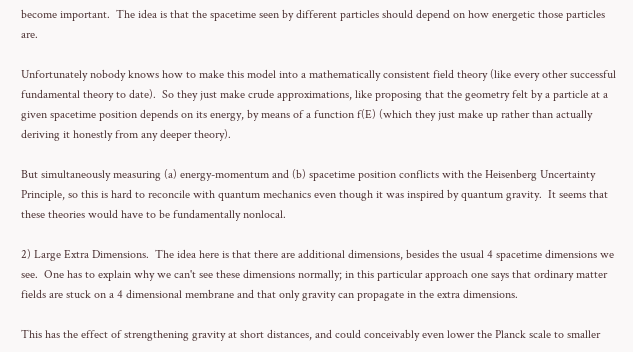become important.  The idea is that the spacetime seen by different particles should depend on how energetic those particles are.

Unfortunately nobody knows how to make this model into a mathematically consistent field theory (like every other successful fundamental theory to date).  So they just make crude approximations, like proposing that the geometry felt by a particle at a given spacetime position depends on its energy, by means of a function f(E) (which they just make up rather than actually deriving it honestly from any deeper theory).

But simultaneously measuring (a) energy-momentum and (b) spacetime position conflicts with the Heisenberg Uncertainty Principle, so this is hard to reconcile with quantum mechanics even though it was inspired by quantum gravity.  It seems that these theories would have to be fundamentally nonlocal.

2) Large Extra Dimensions.  The idea here is that there are additional dimensions, besides the usual 4 spacetime dimensions we see.  One has to explain why we can't see these dimensions normally; in this particular approach one says that ordinary matter fields are stuck on a 4 dimensional membrane and that only gravity can propagate in the extra dimensions.

This has the effect of strengthening gravity at short distances, and could conceivably even lower the Planck scale to smaller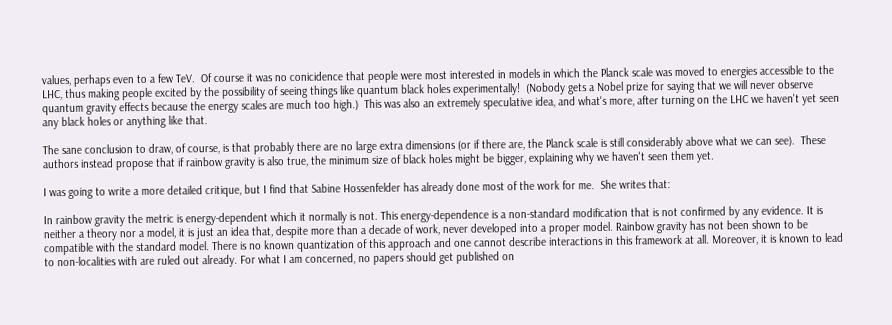values, perhaps even to a few TeV.  Of course it was no conicidence that people were most interested in models in which the Planck scale was moved to energies accessible to the LHC, thus making people excited by the possibility of seeing things like quantum black holes experimentally!  (Nobody gets a Nobel prize for saying that we will never observe quantum gravity effects because the energy scales are much too high.)  This was also an extremely speculative idea, and what's more, after turning on the LHC we haven't yet seen any black holes or anything like that.

The sane conclusion to draw, of course, is that probably there are no large extra dimensions (or if there are, the Planck scale is still considerably above what we can see).  These authors instead propose that if rainbow gravity is also true, the minimum size of black holes might be bigger, explaining why we haven't seen them yet.

I was going to write a more detailed critique, but I find that Sabine Hossenfelder has already done most of the work for me.  She writes that:

In rainbow gravity the metric is energy-dependent which it normally is not. This energy-dependence is a non-standard modification that is not confirmed by any evidence. It is neither a theory nor a model, it is just an idea that, despite more than a decade of work, never developed into a proper model. Rainbow gravity has not been shown to be compatible with the standard model. There is no known quantization of this approach and one cannot describe interactions in this framework at all. Moreover, it is known to lead to non-localities with are ruled out already. For what I am concerned, no papers should get published on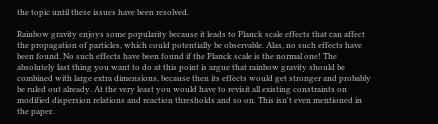the topic until these issues have been resolved.

Rainbow gravity enjoys some popularity because it leads to Planck scale effects that can affect the propagation of particles, which could potentially be observable. Alas, no such effects have been found. No such effects have been found if the Planck scale is the normal one! The absolutely last thing you want to do at this point is argue that rainbow gravity should be combined with large extra dimensions, because then its effects would get stronger and probably be ruled out already. At the very least you would have to revisit all existing constraints on modified dispersion relations and reaction thresholds and so on. This isn't even mentioned in the paper.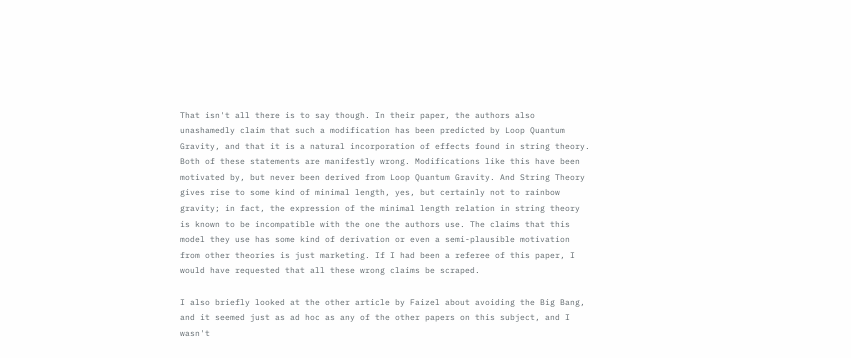That isn't all there is to say though. In their paper, the authors also unashamedly claim that such a modification has been predicted by Loop Quantum Gravity, and that it is a natural incorporation of effects found in string theory. Both of these statements are manifestly wrong. Modifications like this have been motivated by, but never been derived from Loop Quantum Gravity. And String Theory gives rise to some kind of minimal length, yes, but certainly not to rainbow gravity; in fact, the expression of the minimal length relation in string theory is known to be incompatible with the one the authors use. The claims that this model they use has some kind of derivation or even a semi-plausible motivation from other theories is just marketing. If I had been a referee of this paper, I would have requested that all these wrong claims be scraped.

I also briefly looked at the other article by Faizel about avoiding the Big Bang, and it seemed just as ad hoc as any of the other papers on this subject, and I wasn't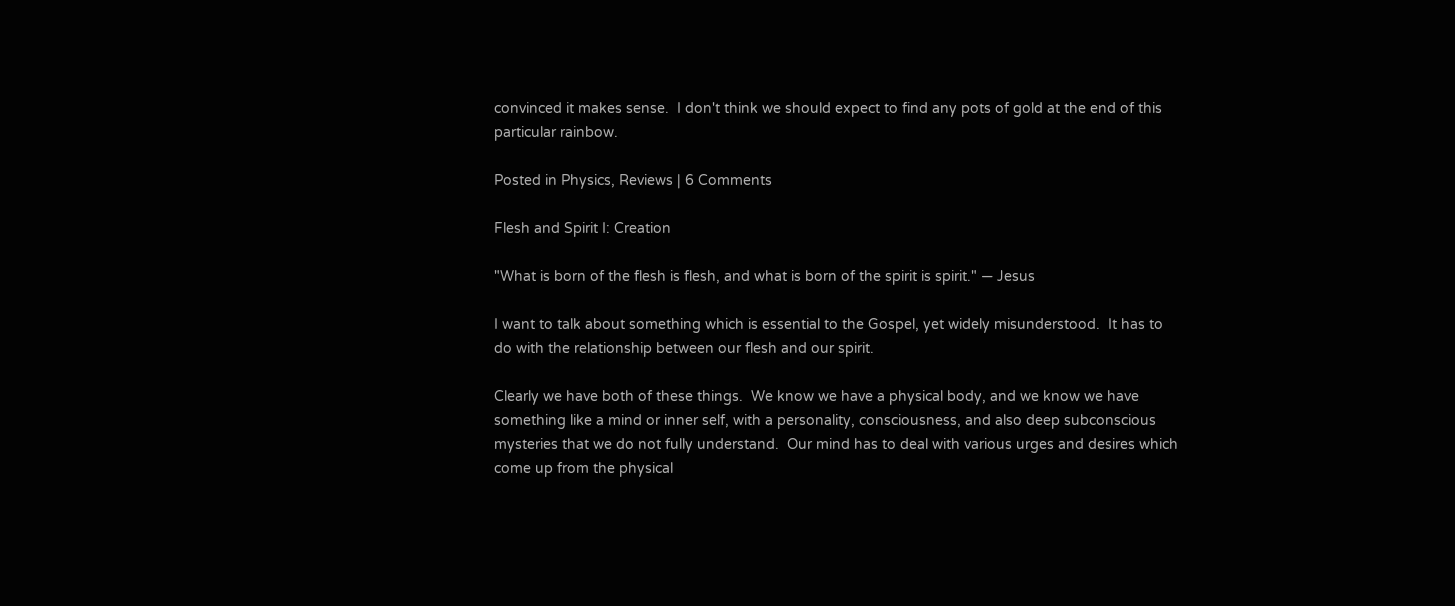convinced it makes sense.  I don't think we should expect to find any pots of gold at the end of this particular rainbow.

Posted in Physics, Reviews | 6 Comments

Flesh and Spirit I: Creation

"What is born of the flesh is flesh, and what is born of the spirit is spirit." — Jesus

I want to talk about something which is essential to the Gospel, yet widely misunderstood.  It has to do with the relationship between our flesh and our spirit.

Clearly we have both of these things.  We know we have a physical body, and we know we have something like a mind or inner self, with a personality, consciousness, and also deep subconscious mysteries that we do not fully understand.  Our mind has to deal with various urges and desires which come up from the physical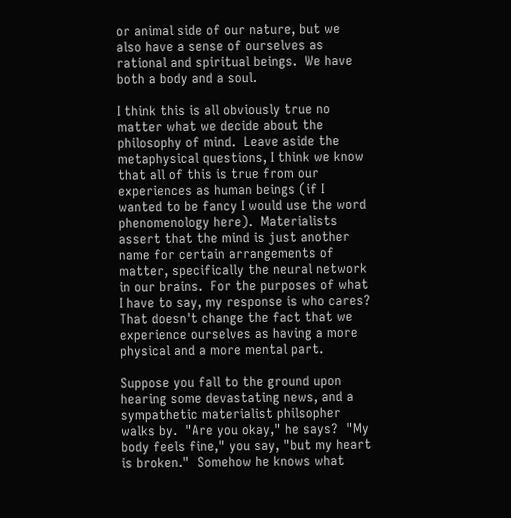or animal side of our nature, but we also have a sense of ourselves as rational and spiritual beings.  We have both a body and a soul.

I think this is all obviously true no matter what we decide about the philosophy of mind.  Leave aside the metaphysical questions, I think we know that all of this is true from our experiences as human beings (if I wanted to be fancy I would use the word phenomenology here).  Materialists assert that the mind is just another name for certain arrangements of matter, specifically the neural network in our brains.  For the purposes of what I have to say, my response is who cares?  That doesn't change the fact that we experience ourselves as having a more physical and a more mental part.

Suppose you fall to the ground upon hearing some devastating news, and a sympathetic materialist philsopher walks by.  "Are you okay," he says?  "My body feels fine," you say, "but my heart is broken."  Somehow he knows what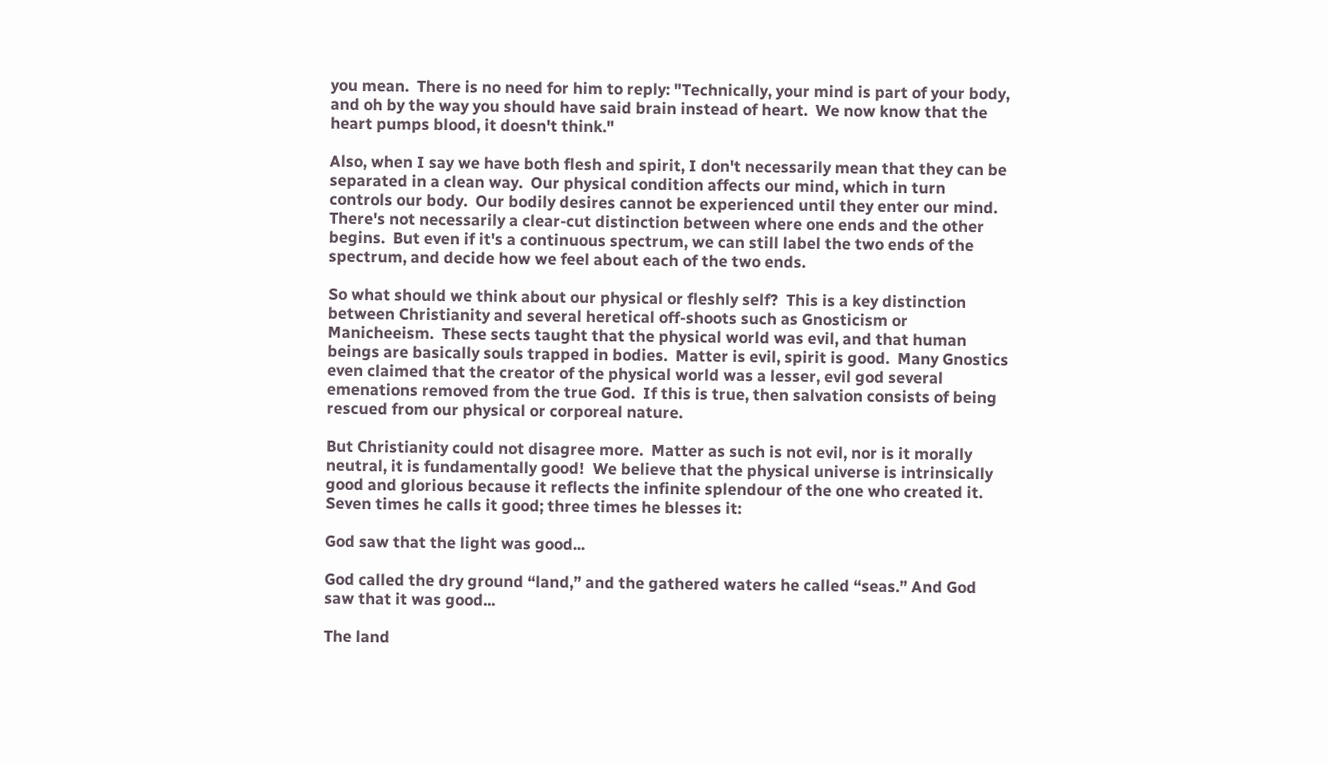you mean.  There is no need for him to reply: "Technically, your mind is part of your body, and oh by the way you should have said brain instead of heart.  We now know that the heart pumps blood, it doesn't think."

Also, when I say we have both flesh and spirit, I don't necessarily mean that they can be separated in a clean way.  Our physical condition affects our mind, which in turn controls our body.  Our bodily desires cannot be experienced until they enter our mind.  There's not necessarily a clear-cut distinction between where one ends and the other begins.  But even if it's a continuous spectrum, we can still label the two ends of the spectrum, and decide how we feel about each of the two ends.

So what should we think about our physical or fleshly self?  This is a key distinction between Christianity and several heretical off-shoots such as Gnosticism or Manicheeism.  These sects taught that the physical world was evil, and that human beings are basically souls trapped in bodies.  Matter is evil, spirit is good.  Many Gnostics even claimed that the creator of the physical world was a lesser, evil god several emenations removed from the true God.  If this is true, then salvation consists of being rescued from our physical or corporeal nature.

But Christianity could not disagree more.  Matter as such is not evil, nor is it morally neutral, it is fundamentally good!  We believe that the physical universe is intrinsically good and glorious because it reflects the infinite splendour of the one who created it.  Seven times he calls it good; three times he blesses it:

God saw that the light was good...

God called the dry ground “land,” and the gathered waters he called “seas.” And God saw that it was good...

The land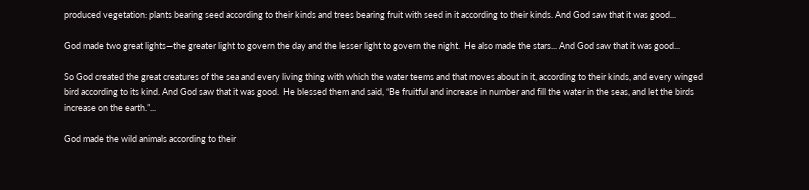produced vegetation: plants bearing seed according to their kinds and trees bearing fruit with seed in it according to their kinds. And God saw that it was good...

God made two great lights—the greater light to govern the day and the lesser light to govern the night.  He also made the stars... And God saw that it was good...

So God created the great creatures of the sea and every living thing with which the water teems and that moves about in it, according to their kinds, and every winged bird according to its kind. And God saw that it was good.  He blessed them and said, “Be fruitful and increase in number and fill the water in the seas, and let the birds increase on the earth.”...

God made the wild animals according to their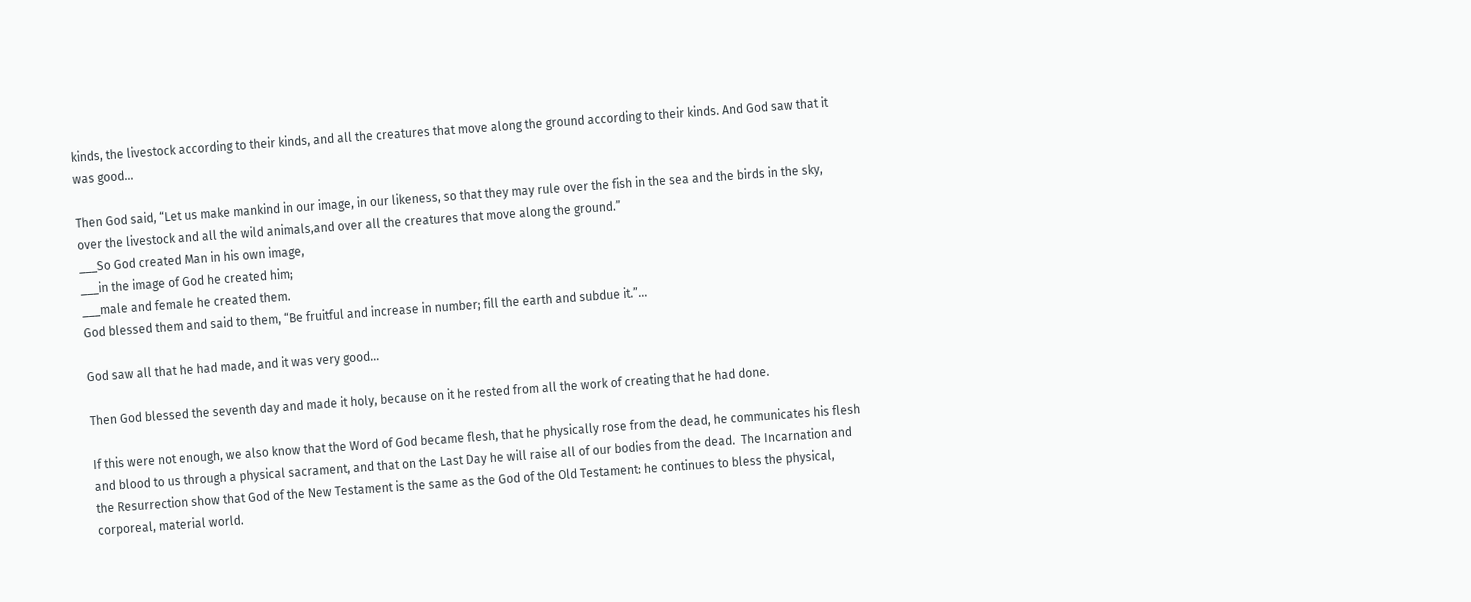kinds, the livestock according to their kinds, and all the creatures that move along the ground according to their kinds. And God saw that it was good...

Then God said, “Let us make mankind in our image, in our likeness, so that they may rule over the fish in the sea and the birds in the sky, over the livestock and all the wild animals,and over all the creatures that move along the ground.”
___So God created Man in his own image,
___in the image of God he created him;
___male and female he created them.
God blessed them and said to them, “Be fruitful and increase in number; fill the earth and subdue it.”...

God saw all that he had made, and it was very good...

Then God blessed the seventh day and made it holy, because on it he rested from all the work of creating that he had done.

If this were not enough, we also know that the Word of God became flesh, that he physically rose from the dead, he communicates his flesh and blood to us through a physical sacrament, and that on the Last Day he will raise all of our bodies from the dead.  The Incarnation and the Resurrection show that God of the New Testament is the same as the God of the Old Testament: he continues to bless the physical, corporeal, material world.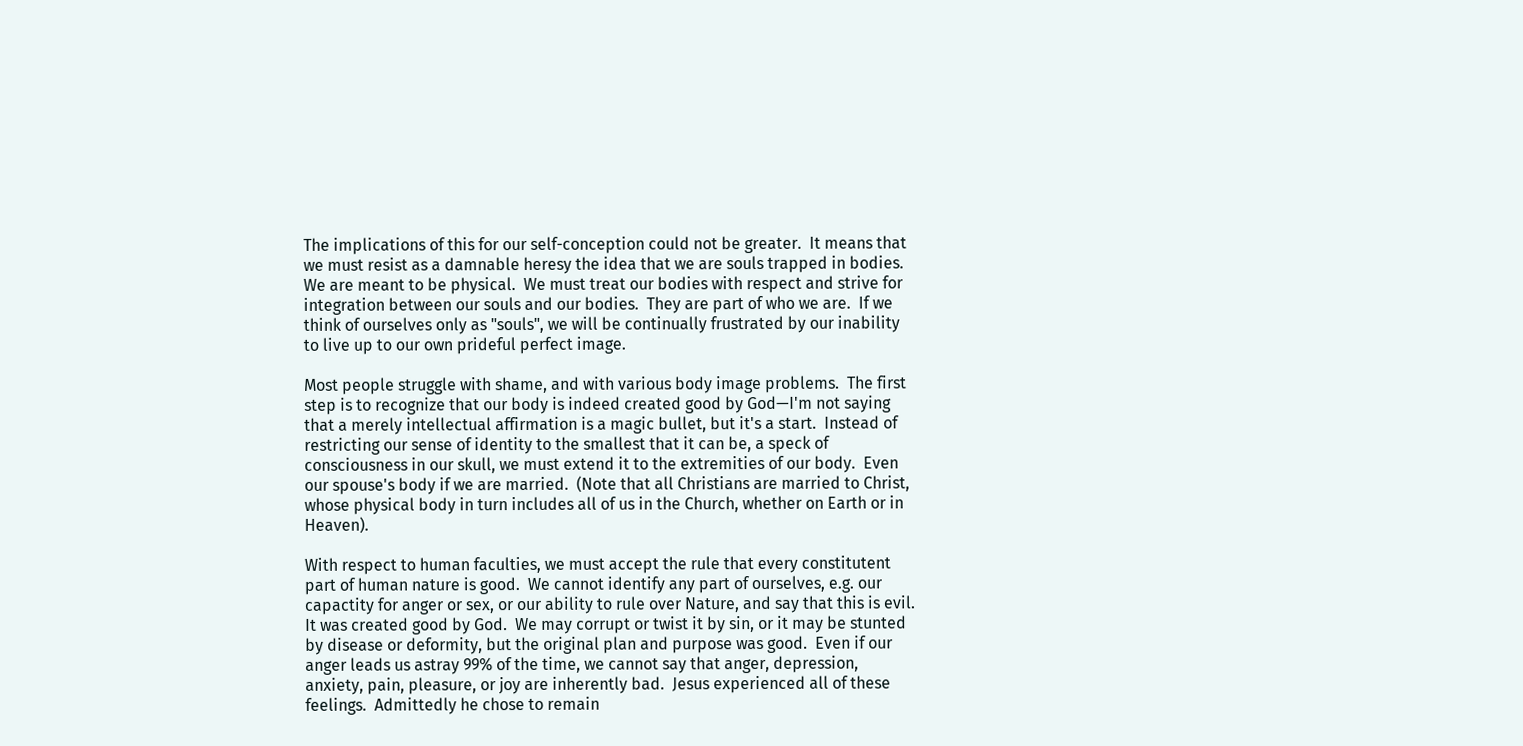The implications of this for our self-conception could not be greater.  It means that we must resist as a damnable heresy the idea that we are souls trapped in bodies.  We are meant to be physical.  We must treat our bodies with respect and strive for integration between our souls and our bodies.  They are part of who we are.  If we think of ourselves only as "souls", we will be continually frustrated by our inability to live up to our own prideful perfect image.

Most people struggle with shame, and with various body image problems.  The first step is to recognize that our body is indeed created good by God—I'm not saying that a merely intellectual affirmation is a magic bullet, but it's a start.  Instead of restricting our sense of identity to the smallest that it can be, a speck of consciousness in our skull, we must extend it to the extremities of our body.  Even our spouse's body if we are married.  (Note that all Christians are married to Christ, whose physical body in turn includes all of us in the Church, whether on Earth or in Heaven).

With respect to human faculties, we must accept the rule that every constitutent part of human nature is good.  We cannot identify any part of ourselves, e.g. our capactity for anger or sex, or our ability to rule over Nature, and say that this is evil.  It was created good by God.  We may corrupt or twist it by sin, or it may be stunted by disease or deformity, but the original plan and purpose was good.  Even if our anger leads us astray 99% of the time, we cannot say that anger, depression, anxiety, pain, pleasure, or joy are inherently bad.  Jesus experienced all of these feelings.  Admittedly he chose to remain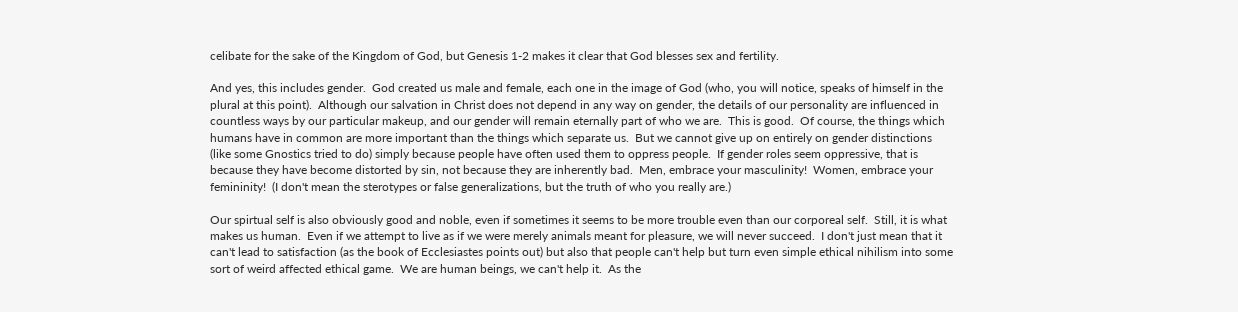celibate for the sake of the Kingdom of God, but Genesis 1-2 makes it clear that God blesses sex and fertility.

And yes, this includes gender.  God created us male and female, each one in the image of God (who, you will notice, speaks of himself in the plural at this point).  Although our salvation in Christ does not depend in any way on gender, the details of our personality are influenced in countless ways by our particular makeup, and our gender will remain eternally part of who we are.  This is good.  Of course, the things which humans have in common are more important than the things which separate us.  But we cannot give up on entirely on gender distinctions (like some Gnostics tried to do) simply because people have often used them to oppress people.  If gender roles seem oppressive, that is because they have become distorted by sin, not because they are inherently bad.  Men, embrace your masculinity!  Women, embrace your femininity!  (I don't mean the sterotypes or false generalizations, but the truth of who you really are.)

Our spirtual self is also obviously good and noble, even if sometimes it seems to be more trouble even than our corporeal self.  Still, it is what makes us human.  Even if we attempt to live as if we were merely animals meant for pleasure, we will never succeed.  I don't just mean that it can't lead to satisfaction (as the book of Ecclesiastes points out) but also that people can't help but turn even simple ethical nihilism into some sort of weird affected ethical game.  We are human beings, we can't help it.  As the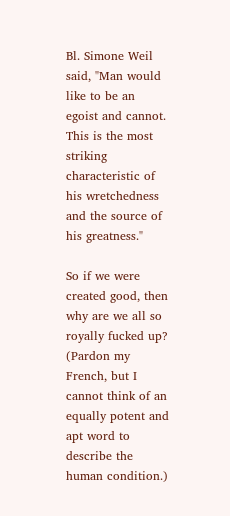Bl. Simone Weil said, "Man would like to be an egoist and cannot.  This is the most striking characteristic of his wretchedness and the source of his greatness."

So if we were created good, then why are we all so royally fucked up?  (Pardon my French, but I cannot think of an equally potent and apt word to describe the human condition.)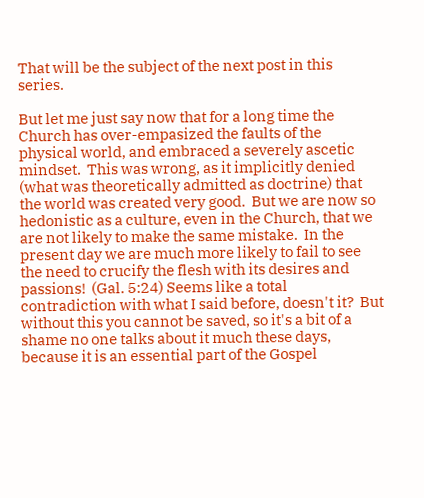That will be the subject of the next post in this series.

But let me just say now that for a long time the Church has over-empasized the faults of the physical world, and embraced a severely ascetic mindset.  This was wrong, as it implicitly denied (what was theoretically admitted as doctrine) that the world was created very good.  But we are now so hedonistic as a culture, even in the Church, that we are not likely to make the same mistake.  In the present day we are much more likely to fail to see the need to crucify the flesh with its desires and passions!  (Gal. 5:24) Seems like a total contradiction with what I said before, doesn't it?  But without this you cannot be saved, so it's a bit of a shame no one talks about it much these days, because it is an essential part of the Gospel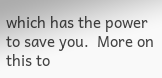which has the power to save you.  More on this to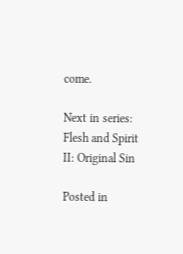come.

Next in series: Flesh and Spirit II: Original Sin

Posted in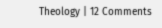Theology | 12 Comments